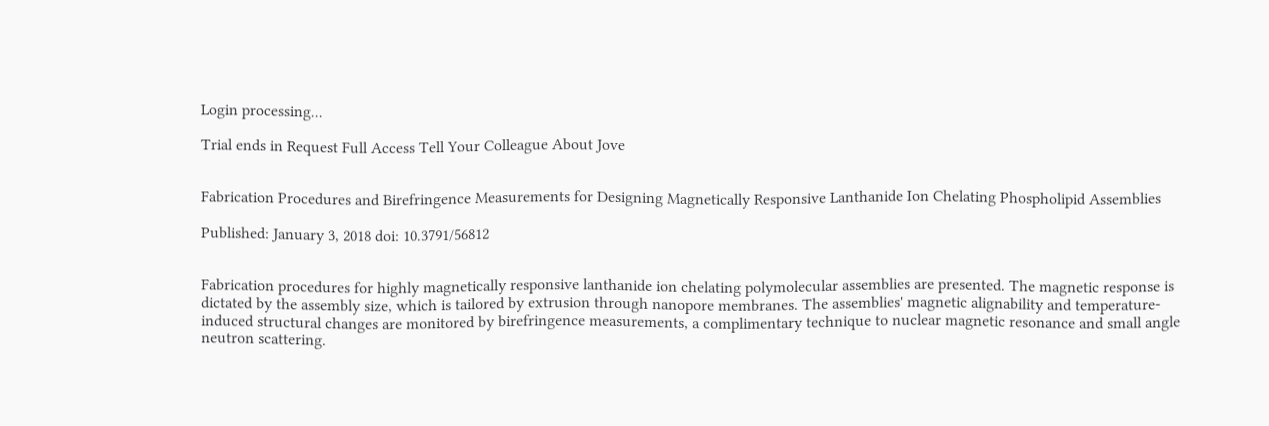Login processing...

Trial ends in Request Full Access Tell Your Colleague About Jove


Fabrication Procedures and Birefringence Measurements for Designing Magnetically Responsive Lanthanide Ion Chelating Phospholipid Assemblies

Published: January 3, 2018 doi: 10.3791/56812


Fabrication procedures for highly magnetically responsive lanthanide ion chelating polymolecular assemblies are presented. The magnetic response is dictated by the assembly size, which is tailored by extrusion through nanopore membranes. The assemblies' magnetic alignability and temperature-induced structural changes are monitored by birefringence measurements, a complimentary technique to nuclear magnetic resonance and small angle neutron scattering.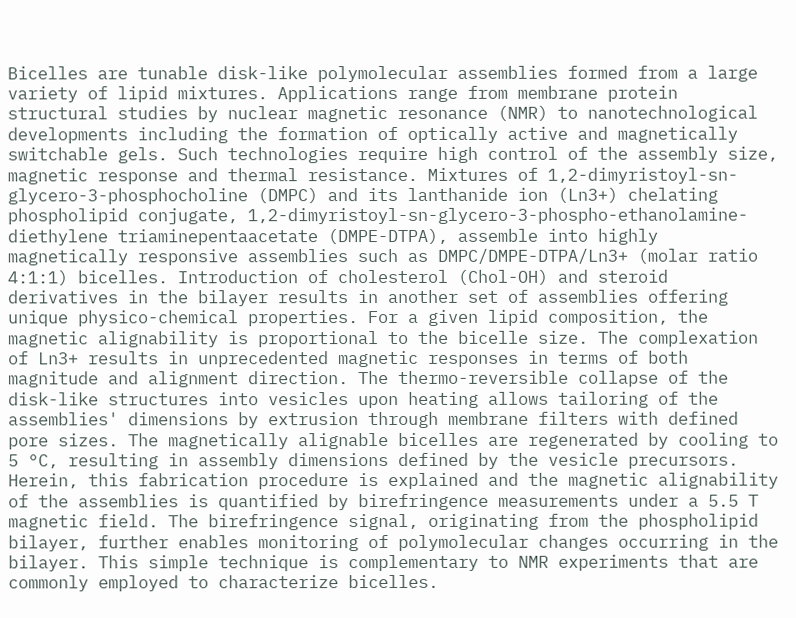Bicelles are tunable disk-like polymolecular assemblies formed from a large variety of lipid mixtures. Applications range from membrane protein structural studies by nuclear magnetic resonance (NMR) to nanotechnological developments including the formation of optically active and magnetically switchable gels. Such technologies require high control of the assembly size, magnetic response and thermal resistance. Mixtures of 1,2-dimyristoyl-sn-glycero-3-phosphocholine (DMPC) and its lanthanide ion (Ln3+) chelating phospholipid conjugate, 1,2-dimyristoyl-sn-glycero-3-phospho-ethanolamine-diethylene triaminepentaacetate (DMPE-DTPA), assemble into highly magnetically responsive assemblies such as DMPC/DMPE-DTPA/Ln3+ (molar ratio 4:1:1) bicelles. Introduction of cholesterol (Chol-OH) and steroid derivatives in the bilayer results in another set of assemblies offering unique physico-chemical properties. For a given lipid composition, the magnetic alignability is proportional to the bicelle size. The complexation of Ln3+ results in unprecedented magnetic responses in terms of both magnitude and alignment direction. The thermo-reversible collapse of the disk-like structures into vesicles upon heating allows tailoring of the assemblies' dimensions by extrusion through membrane filters with defined pore sizes. The magnetically alignable bicelles are regenerated by cooling to 5 °C, resulting in assembly dimensions defined by the vesicle precursors. Herein, this fabrication procedure is explained and the magnetic alignability of the assemblies is quantified by birefringence measurements under a 5.5 T magnetic field. The birefringence signal, originating from the phospholipid bilayer, further enables monitoring of polymolecular changes occurring in the bilayer. This simple technique is complementary to NMR experiments that are commonly employed to characterize bicelles.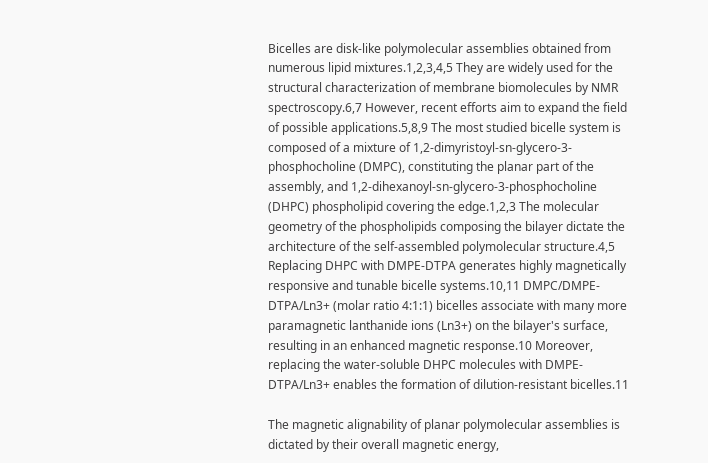Bicelles are disk-like polymolecular assemblies obtained from numerous lipid mixtures.1,2,3,4,5 They are widely used for the structural characterization of membrane biomolecules by NMR spectroscopy.6,7 However, recent efforts aim to expand the field of possible applications.5,8,9 The most studied bicelle system is composed of a mixture of 1,2-dimyristoyl-sn-glycero-3-phosphocholine (DMPC), constituting the planar part of the assembly, and 1,2-dihexanoyl-sn-glycero-3-phosphocholine (DHPC) phospholipid covering the edge.1,2,3 The molecular geometry of the phospholipids composing the bilayer dictate the architecture of the self-assembled polymolecular structure.4,5 Replacing DHPC with DMPE-DTPA generates highly magnetically responsive and tunable bicelle systems.10,11 DMPC/DMPE-DTPA/Ln3+ (molar ratio 4:1:1) bicelles associate with many more paramagnetic lanthanide ions (Ln3+) on the bilayer's surface, resulting in an enhanced magnetic response.10 Moreover, replacing the water-soluble DHPC molecules with DMPE-DTPA/Ln3+ enables the formation of dilution-resistant bicelles.11

The magnetic alignability of planar polymolecular assemblies is dictated by their overall magnetic energy,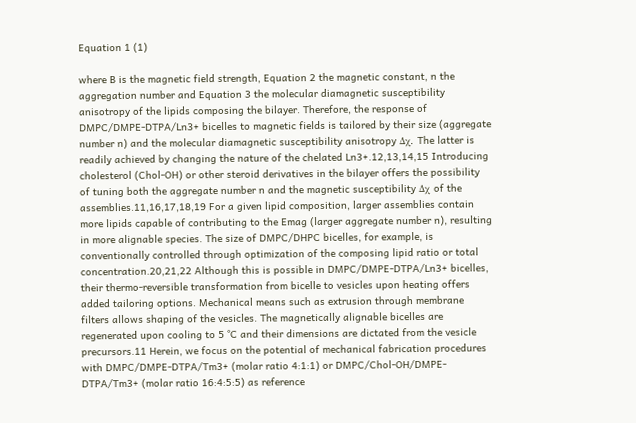Equation 1 (1)

where B is the magnetic field strength, Equation 2 the magnetic constant, n the aggregation number and Equation 3 the molecular diamagnetic susceptibility anisotropy of the lipids composing the bilayer. Therefore, the response of DMPC/DMPE-DTPA/Ln3+ bicelles to magnetic fields is tailored by their size (aggregate number n) and the molecular diamagnetic susceptibility anisotropy Δχ. The latter is readily achieved by changing the nature of the chelated Ln3+.12,13,14,15 Introducing cholesterol (Chol-OH) or other steroid derivatives in the bilayer offers the possibility of tuning both the aggregate number n and the magnetic susceptibility Δχ of the assemblies.11,16,17,18,19 For a given lipid composition, larger assemblies contain more lipids capable of contributing to the Emag (larger aggregate number n), resulting in more alignable species. The size of DMPC/DHPC bicelles, for example, is conventionally controlled through optimization of the composing lipid ratio or total concentration.20,21,22 Although this is possible in DMPC/DMPE-DTPA/Ln3+ bicelles, their thermo-reversible transformation from bicelle to vesicles upon heating offers added tailoring options. Mechanical means such as extrusion through membrane filters allows shaping of the vesicles. The magnetically alignable bicelles are regenerated upon cooling to 5 °C and their dimensions are dictated from the vesicle precursors.11 Herein, we focus on the potential of mechanical fabrication procedures with DMPC/DMPE-DTPA/Tm3+ (molar ratio 4:1:1) or DMPC/Chol-OH/DMPE-DTPA/Tm3+ (molar ratio 16:4:5:5) as reference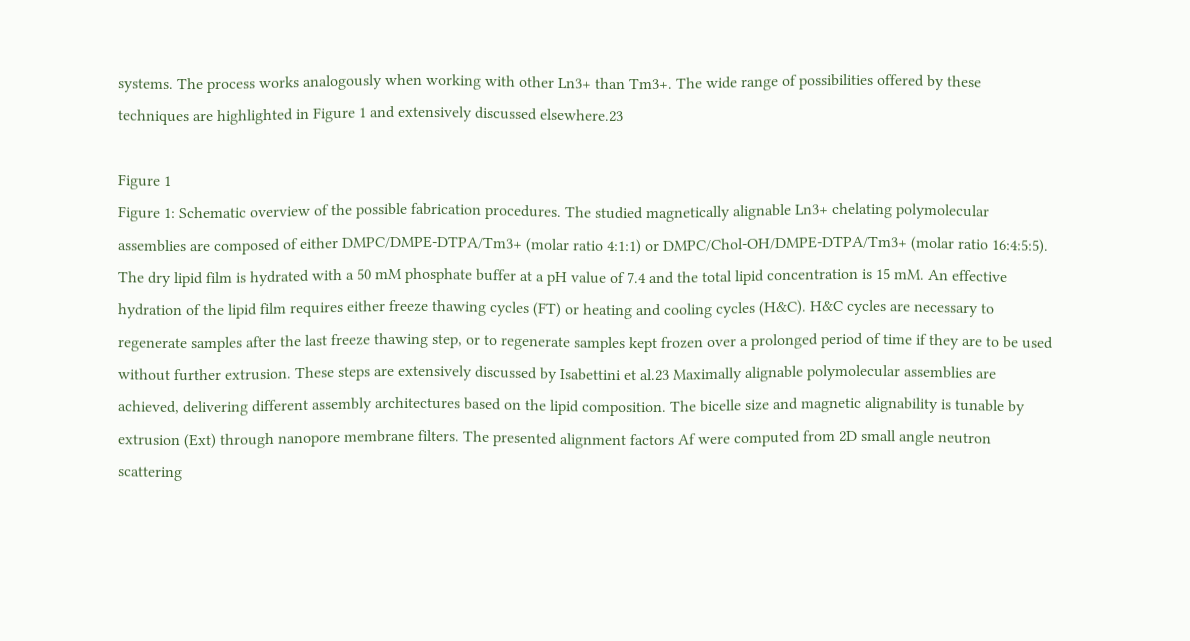systems. The process works analogously when working with other Ln3+ than Tm3+. The wide range of possibilities offered by these techniques are highlighted in Figure 1 and extensively discussed elsewhere.23

Figure 1
Figure 1: Schematic overview of the possible fabrication procedures. The studied magnetically alignable Ln3+ chelating polymolecular assemblies are composed of either DMPC/DMPE-DTPA/Tm3+ (molar ratio 4:1:1) or DMPC/Chol-OH/DMPE-DTPA/Tm3+ (molar ratio 16:4:5:5). The dry lipid film is hydrated with a 50 mM phosphate buffer at a pH value of 7.4 and the total lipid concentration is 15 mM. An effective hydration of the lipid film requires either freeze thawing cycles (FT) or heating and cooling cycles (H&C). H&C cycles are necessary to regenerate samples after the last freeze thawing step, or to regenerate samples kept frozen over a prolonged period of time if they are to be used without further extrusion. These steps are extensively discussed by Isabettini et al.23 Maximally alignable polymolecular assemblies are achieved, delivering different assembly architectures based on the lipid composition. The bicelle size and magnetic alignability is tunable by extrusion (Ext) through nanopore membrane filters. The presented alignment factors Af were computed from 2D small angle neutron scattering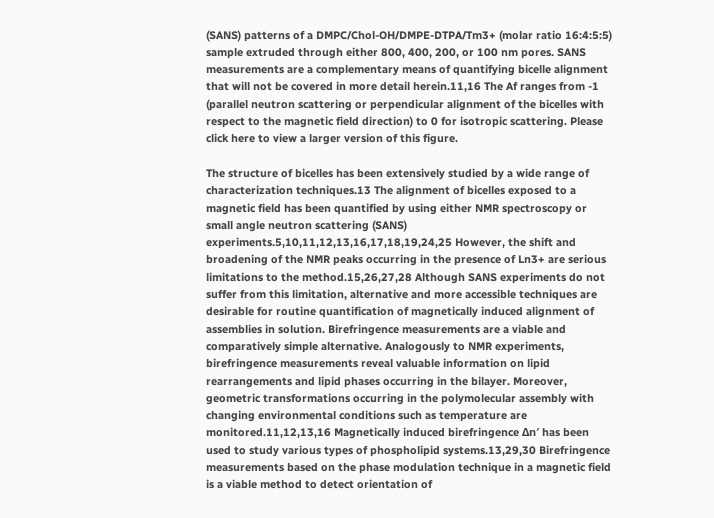(SANS) patterns of a DMPC/Chol-OH/DMPE-DTPA/Tm3+ (molar ratio 16:4:5:5) sample extruded through either 800, 400, 200, or 100 nm pores. SANS measurements are a complementary means of quantifying bicelle alignment that will not be covered in more detail herein.11,16 The Af ranges from -1 (parallel neutron scattering or perpendicular alignment of the bicelles with respect to the magnetic field direction) to 0 for isotropic scattering. Please click here to view a larger version of this figure.

The structure of bicelles has been extensively studied by a wide range of characterization techniques.13 The alignment of bicelles exposed to a magnetic field has been quantified by using either NMR spectroscopy or small angle neutron scattering (SANS) experiments.5,10,11,12,13,16,17,18,19,24,25 However, the shift and broadening of the NMR peaks occurring in the presence of Ln3+ are serious limitations to the method.15,26,27,28 Although SANS experiments do not suffer from this limitation, alternative and more accessible techniques are desirable for routine quantification of magnetically induced alignment of assemblies in solution. Birefringence measurements are a viable and comparatively simple alternative. Analogously to NMR experiments, birefringence measurements reveal valuable information on lipid rearrangements and lipid phases occurring in the bilayer. Moreover, geometric transformations occurring in the polymolecular assembly with changing environmental conditions such as temperature are monitored.11,12,13,16 Magnetically induced birefringence Δn′ has been used to study various types of phospholipid systems.13,29,30 Birefringence measurements based on the phase modulation technique in a magnetic field is a viable method to detect orientation of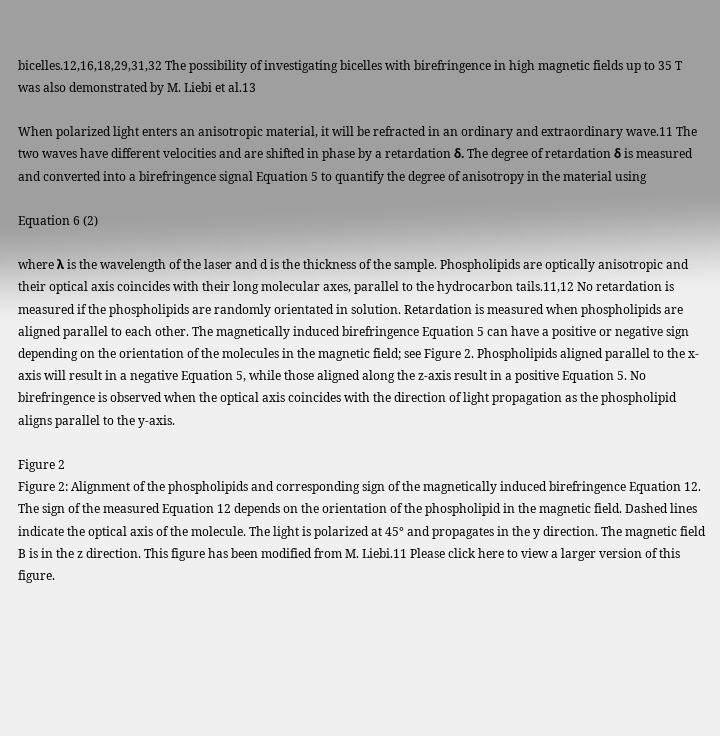bicelles.12,16,18,29,31,32 The possibility of investigating bicelles with birefringence in high magnetic fields up to 35 T was also demonstrated by M. Liebi et al.13

When polarized light enters an anisotropic material, it will be refracted in an ordinary and extraordinary wave.11 The two waves have different velocities and are shifted in phase by a retardation δ. The degree of retardation δ is measured and converted into a birefringence signal Equation 5 to quantify the degree of anisotropy in the material using

Equation 6 (2)

where λ is the wavelength of the laser and d is the thickness of the sample. Phospholipids are optically anisotropic and their optical axis coincides with their long molecular axes, parallel to the hydrocarbon tails.11,12 No retardation is measured if the phospholipids are randomly orientated in solution. Retardation is measured when phospholipids are aligned parallel to each other. The magnetically induced birefringence Equation 5 can have a positive or negative sign depending on the orientation of the molecules in the magnetic field; see Figure 2. Phospholipids aligned parallel to the x-axis will result in a negative Equation 5, while those aligned along the z-axis result in a positive Equation 5. No birefringence is observed when the optical axis coincides with the direction of light propagation as the phospholipid aligns parallel to the y-axis.

Figure 2
Figure 2: Alignment of the phospholipids and corresponding sign of the magnetically induced birefringence Equation 12. The sign of the measured Equation 12 depends on the orientation of the phospholipid in the magnetic field. Dashed lines indicate the optical axis of the molecule. The light is polarized at 45° and propagates in the y direction. The magnetic field B is in the z direction. This figure has been modified from M. Liebi.11 Please click here to view a larger version of this figure.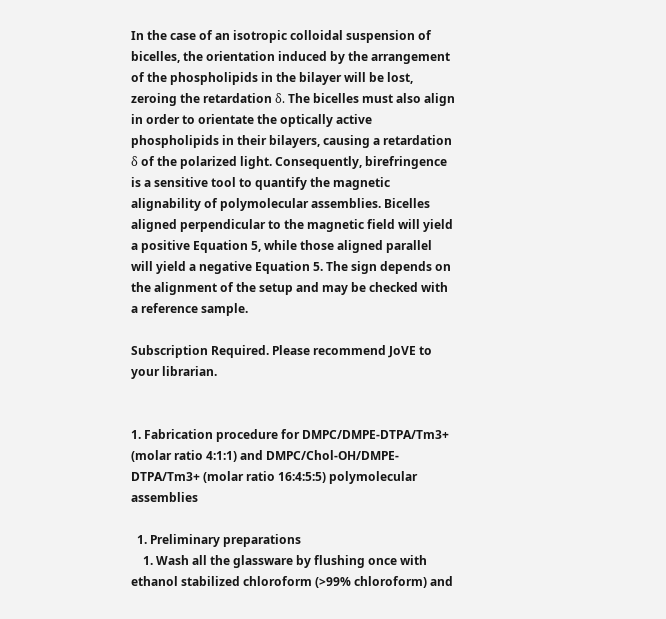In the case of an isotropic colloidal suspension of bicelles, the orientation induced by the arrangement of the phospholipids in the bilayer will be lost, zeroing the retardation δ. The bicelles must also align in order to orientate the optically active phospholipids in their bilayers, causing a retardation δ of the polarized light. Consequently, birefringence is a sensitive tool to quantify the magnetic alignability of polymolecular assemblies. Bicelles aligned perpendicular to the magnetic field will yield a positive Equation 5, while those aligned parallel will yield a negative Equation 5. The sign depends on the alignment of the setup and may be checked with a reference sample.

Subscription Required. Please recommend JoVE to your librarian.


1. Fabrication procedure for DMPC/DMPE-DTPA/Tm3+ (molar ratio 4:1:1) and DMPC/Chol-OH/DMPE-DTPA/Tm3+ (molar ratio 16:4:5:5) polymolecular assemblies

  1. Preliminary preparations
    1. Wash all the glassware by flushing once with ethanol stabilized chloroform (>99% chloroform) and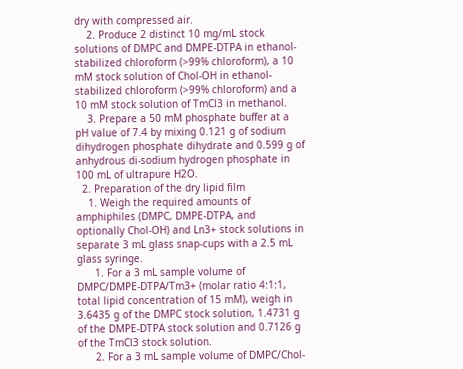dry with compressed air.
    2. Produce 2 distinct 10 mg/mL stock solutions of DMPC and DMPE-DTPA in ethanol-stabilized chloroform (>99% chloroform), a 10 mM stock solution of Chol-OH in ethanol-stabilized chloroform (>99% chloroform) and a 10 mM stock solution of TmCl3 in methanol.
    3. Prepare a 50 mM phosphate buffer at a pH value of 7.4 by mixing 0.121 g of sodium dihydrogen phosphate dihydrate and 0.599 g of anhydrous di-sodium hydrogen phosphate in 100 mL of ultrapure H2O.
  2. Preparation of the dry lipid film
    1. Weigh the required amounts of amphiphiles (DMPC, DMPE-DTPA, and optionally Chol-OH) and Ln3+ stock solutions in separate 3 mL glass snap-cups with a 2.5 mL glass syringe.
      1. For a 3 mL sample volume of DMPC/DMPE-DTPA/Tm3+ (molar ratio 4:1:1, total lipid concentration of 15 mM), weigh in 3.6435 g of the DMPC stock solution, 1.4731 g of the DMPE-DTPA stock solution and 0.7126 g of the TmCl3 stock solution.
      2. For a 3 mL sample volume of DMPC/Chol-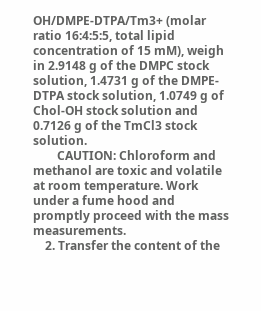OH/DMPE-DTPA/Tm3+ (molar ratio 16:4:5:5, total lipid concentration of 15 mM), weigh in 2.9148 g of the DMPC stock solution, 1.4731 g of the DMPE-DTPA stock solution, 1.0749 g of Chol-OH stock solution and 0.7126 g of the TmCl3 stock solution.
        CAUTION: Chloroform and methanol are toxic and volatile at room temperature. Work under a fume hood and promptly proceed with the mass measurements.
    2. Transfer the content of the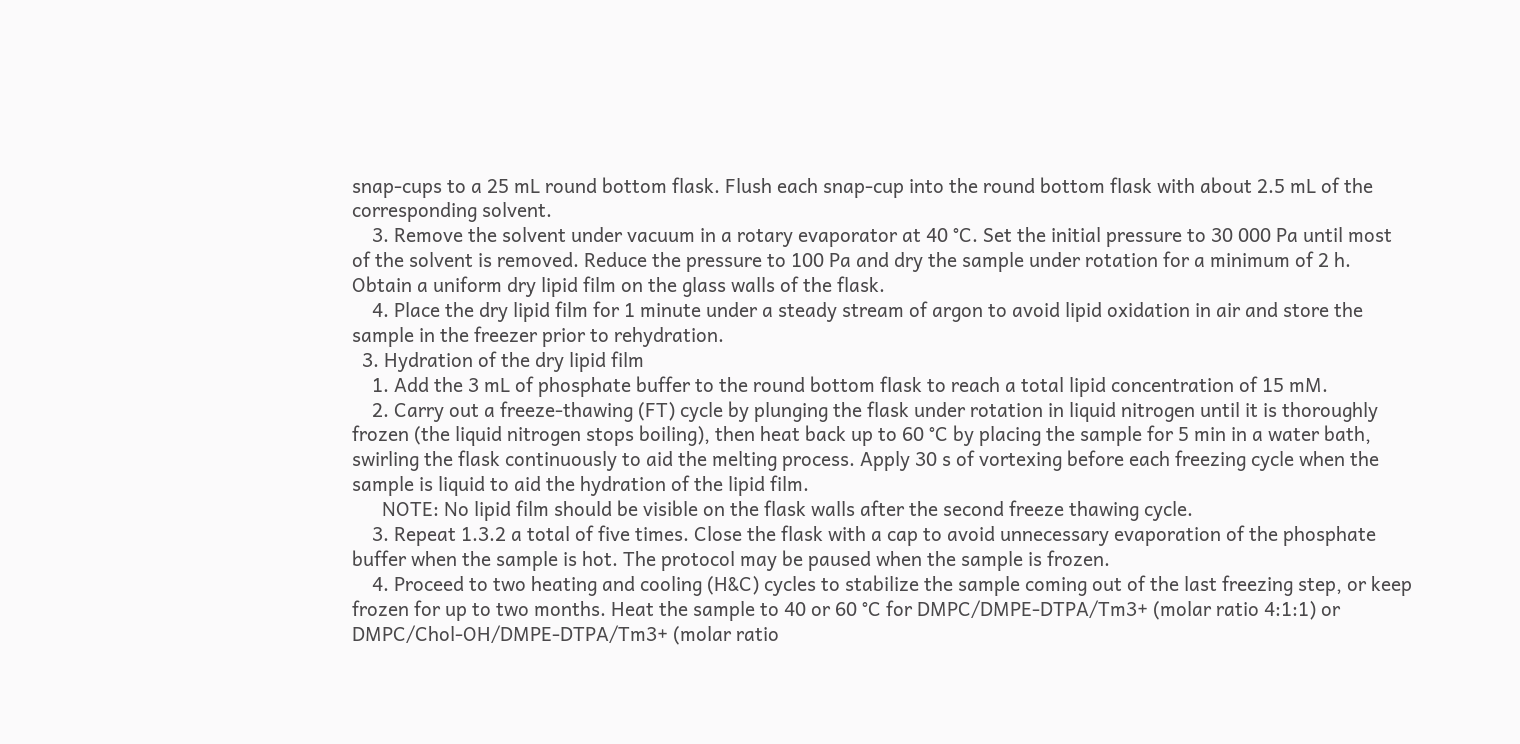snap-cups to a 25 mL round bottom flask. Flush each snap-cup into the round bottom flask with about 2.5 mL of the corresponding solvent.
    3. Remove the solvent under vacuum in a rotary evaporator at 40 °C. Set the initial pressure to 30 000 Pa until most of the solvent is removed. Reduce the pressure to 100 Pa and dry the sample under rotation for a minimum of 2 h. Obtain a uniform dry lipid film on the glass walls of the flask.
    4. Place the dry lipid film for 1 minute under a steady stream of argon to avoid lipid oxidation in air and store the sample in the freezer prior to rehydration.
  3. Hydration of the dry lipid film
    1. Add the 3 mL of phosphate buffer to the round bottom flask to reach a total lipid concentration of 15 mM.
    2. Carry out a freeze-thawing (FT) cycle by plunging the flask under rotation in liquid nitrogen until it is thoroughly frozen (the liquid nitrogen stops boiling), then heat back up to 60 °C by placing the sample for 5 min in a water bath, swirling the flask continuously to aid the melting process. Apply 30 s of vortexing before each freezing cycle when the sample is liquid to aid the hydration of the lipid film.
      NOTE: No lipid film should be visible on the flask walls after the second freeze thawing cycle.
    3. Repeat 1.3.2 a total of five times. Close the flask with a cap to avoid unnecessary evaporation of the phosphate buffer when the sample is hot. The protocol may be paused when the sample is frozen.
    4. Proceed to two heating and cooling (H&C) cycles to stabilize the sample coming out of the last freezing step, or keep frozen for up to two months. Heat the sample to 40 or 60 °C for DMPC/DMPE-DTPA/Tm3+ (molar ratio 4:1:1) or DMPC/Chol-OH/DMPE-DTPA/Tm3+ (molar ratio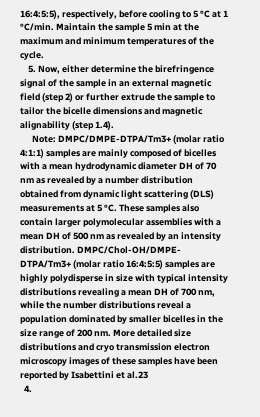16:4:5:5), respectively, before cooling to 5 °C at 1 °C/min. Maintain the sample 5 min at the maximum and minimum temperatures of the cycle.
    5. Now, either determine the birefringence signal of the sample in an external magnetic field (step 2) or further extrude the sample to tailor the bicelle dimensions and magnetic alignability (step 1.4).
      Note: DMPC/DMPE-DTPA/Tm3+ (molar ratio 4:1:1) samples are mainly composed of bicelles with a mean hydrodynamic diameter DH of 70 nm as revealed by a number distribution obtained from dynamic light scattering (DLS) measurements at 5 °C. These samples also contain larger polymolecular assemblies with a mean DH of 500 nm as revealed by an intensity distribution. DMPC/Chol-OH/DMPE-DTPA/Tm3+ (molar ratio 16:4:5:5) samples are highly polydisperse in size with typical intensity distributions revealing a mean DH of 700 nm, while the number distributions reveal a population dominated by smaller bicelles in the size range of 200 nm. More detailed size distributions and cryo transmission electron microscopy images of these samples have been reported by Isabettini et al.23
  4.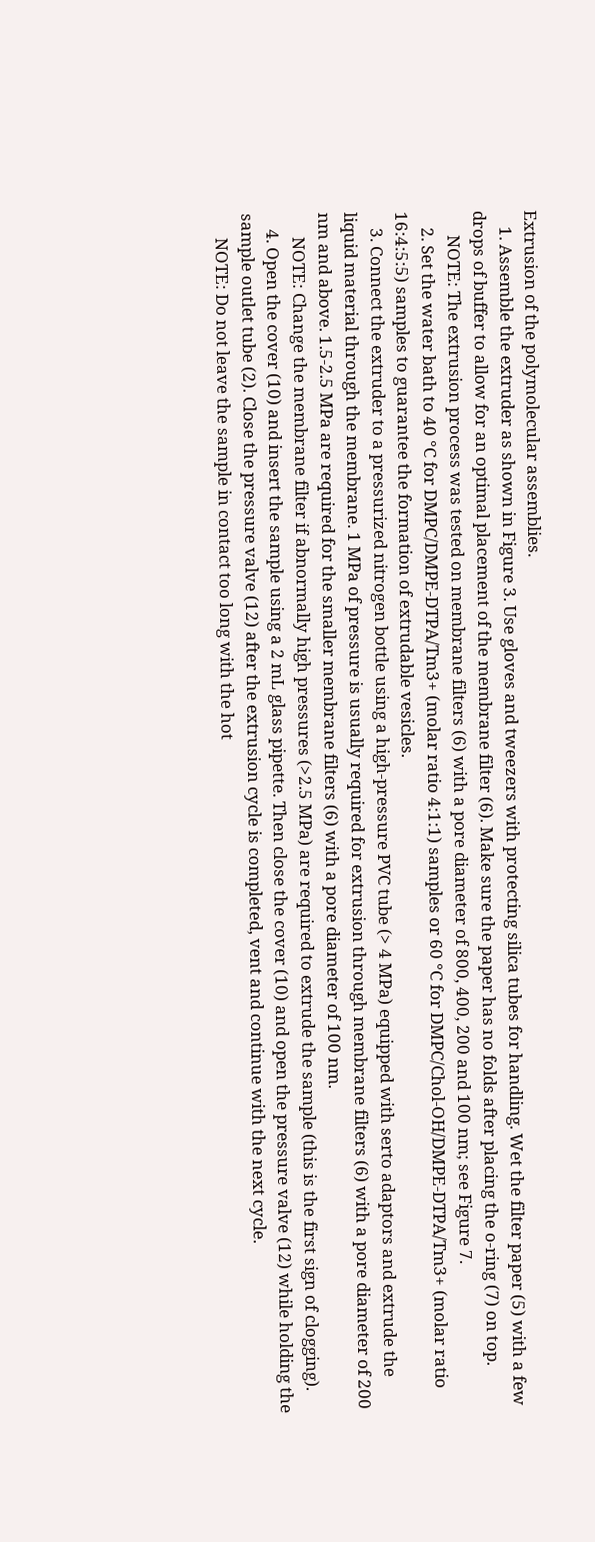Extrusion of the polymolecular assemblies.
    1. Assemble the extruder as shown in Figure 3. Use gloves and tweezers with protecting silica tubes for handling. Wet the filter paper (5) with a few drops of buffer to allow for an optimal placement of the membrane filter (6). Make sure the paper has no folds after placing the o-ring (7) on top.
      NOTE: The extrusion process was tested on membrane filters (6) with a pore diameter of 800, 400, 200 and 100 nm; see Figure 7.
    2. Set the water bath to 40 °C for DMPC/DMPE-DTPA/Tm3+ (molar ratio 4:1:1) samples or 60 °C for DMPC/Chol-OH/DMPE-DTPA/Tm3+ (molar ratio 16:4:5:5) samples to guarantee the formation of extrudable vesicles.
    3. Connect the extruder to a pressurized nitrogen bottle using a high-pressure PVC tube (> 4 MPa) equipped with serto adaptors and extrude the liquid material through the membrane. 1 MPa of pressure is usually required for extrusion through membrane filters (6) with a pore diameter of 200 nm and above. 1.5-2.5 MPa are required for the smaller membrane filters (6) with a pore diameter of 100 nm.
      NOTE: Change the membrane filter if abnormally high pressures (>2.5 MPa) are required to extrude the sample (this is the first sign of clogging).
    4. Open the cover (10) and insert the sample using a 2 mL glass pipette. Then close the cover (10) and open the pressure valve (12) while holding the sample outlet tube (2). Close the pressure valve (12) after the extrusion cycle is completed, vent and continue with the next cycle.
      NOTE: Do not leave the sample in contact too long with the hot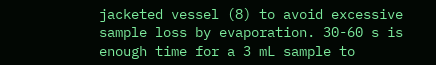jacketed vessel (8) to avoid excessive sample loss by evaporation. 30-60 s is enough time for a 3 mL sample to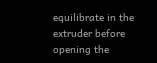equilibrate in the extruder before opening the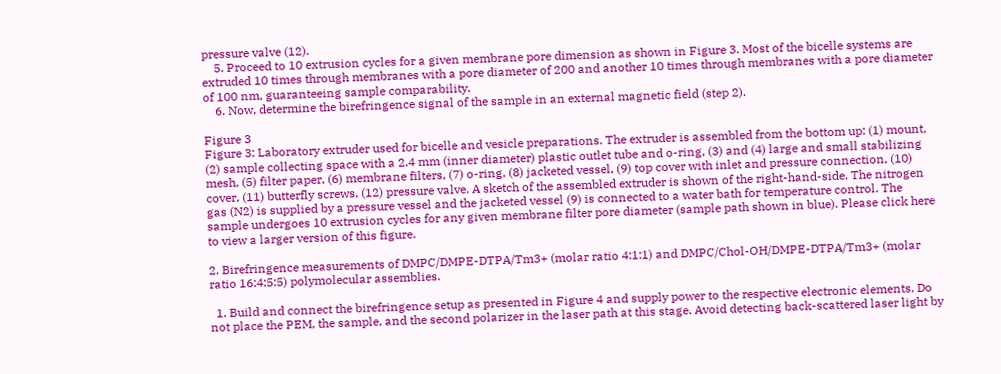pressure valve (12).
    5. Proceed to 10 extrusion cycles for a given membrane pore dimension as shown in Figure 3. Most of the bicelle systems are extruded 10 times through membranes with a pore diameter of 200 and another 10 times through membranes with a pore diameter of 100 nm, guaranteeing sample comparability.
    6. Now, determine the birefringence signal of the sample in an external magnetic field (step 2).

Figure 3
Figure 3: Laboratory extruder used for bicelle and vesicle preparations. The extruder is assembled from the bottom up: (1) mount, (2) sample collecting space with a 2.4 mm (inner diameter) plastic outlet tube and o-ring, (3) and (4) large and small stabilizing mesh, (5) filter paper, (6) membrane filters, (7) o-ring, (8) jacketed vessel, (9) top cover with inlet and pressure connection, (10) cover, (11) butterfly screws, (12) pressure valve. A sketch of the assembled extruder is shown of the right-hand-side. The nitrogen gas (N2) is supplied by a pressure vessel and the jacketed vessel (9) is connected to a water bath for temperature control. The sample undergoes 10 extrusion cycles for any given membrane filter pore diameter (sample path shown in blue). Please click here to view a larger version of this figure.

2. Birefringence measurements of DMPC/DMPE-DTPA/Tm3+ (molar ratio 4:1:1) and DMPC/Chol-OH/DMPE-DTPA/Tm3+ (molar ratio 16:4:5:5) polymolecular assemblies.

  1. Build and connect the birefringence setup as presented in Figure 4 and supply power to the respective electronic elements. Do not place the PEM, the sample, and the second polarizer in the laser path at this stage. Avoid detecting back-scattered laser light by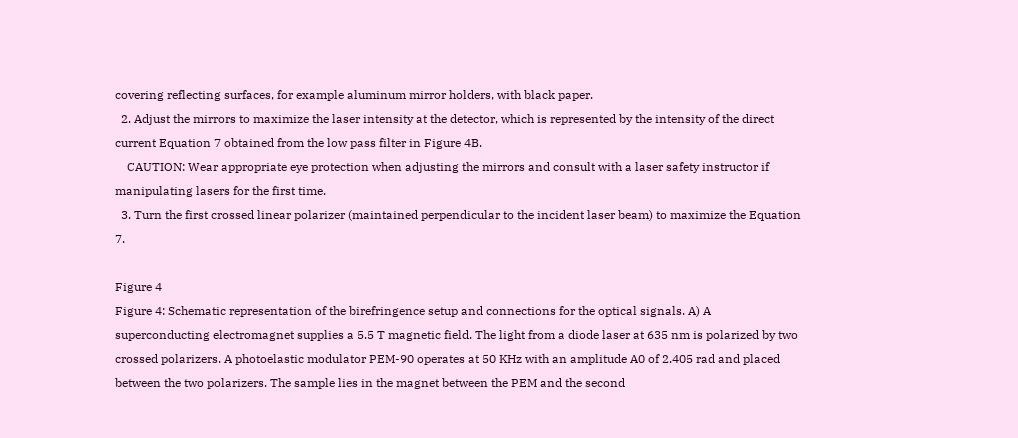covering reflecting surfaces, for example aluminum mirror holders, with black paper.
  2. Adjust the mirrors to maximize the laser intensity at the detector, which is represented by the intensity of the direct current Equation 7 obtained from the low pass filter in Figure 4B.
    CAUTION: Wear appropriate eye protection when adjusting the mirrors and consult with a laser safety instructor if manipulating lasers for the first time.
  3. Turn the first crossed linear polarizer (maintained perpendicular to the incident laser beam) to maximize the Equation 7.

Figure 4
Figure 4: Schematic representation of the birefringence setup and connections for the optical signals. A) A superconducting electromagnet supplies a 5.5 T magnetic field. The light from a diode laser at 635 nm is polarized by two crossed polarizers. A photoelastic modulator PEM-90 operates at 50 KHz with an amplitude A0 of 2.405 rad and placed between the two polarizers. The sample lies in the magnet between the PEM and the second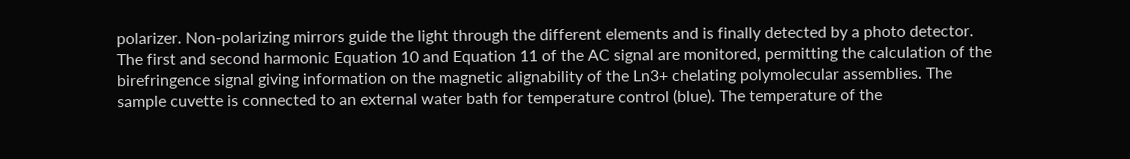polarizer. Non-polarizing mirrors guide the light through the different elements and is finally detected by a photo detector. The first and second harmonic Equation 10 and Equation 11 of the AC signal are monitored, permitting the calculation of the birefringence signal giving information on the magnetic alignability of the Ln3+ chelating polymolecular assemblies. The sample cuvette is connected to an external water bath for temperature control (blue). The temperature of the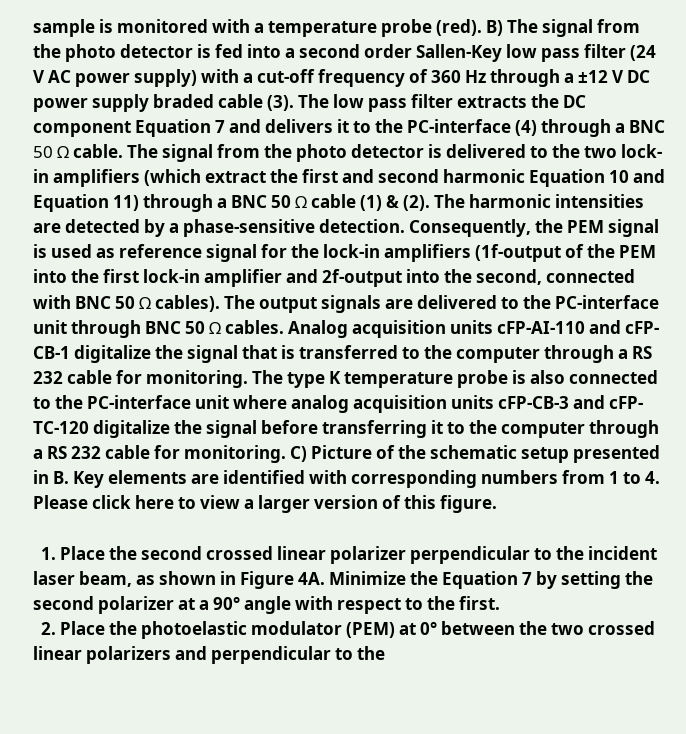sample is monitored with a temperature probe (red). B) The signal from the photo detector is fed into a second order Sallen-Key low pass filter (24 V AC power supply) with a cut-off frequency of 360 Hz through a ±12 V DC power supply braded cable (3). The low pass filter extracts the DC component Equation 7 and delivers it to the PC-interface (4) through a BNC 50 Ω cable. The signal from the photo detector is delivered to the two lock-in amplifiers (which extract the first and second harmonic Equation 10 and Equation 11) through a BNC 50 Ω cable (1) & (2). The harmonic intensities are detected by a phase-sensitive detection. Consequently, the PEM signal is used as reference signal for the lock-in amplifiers (1f-output of the PEM into the first lock-in amplifier and 2f-output into the second, connected with BNC 50 Ω cables). The output signals are delivered to the PC-interface unit through BNC 50 Ω cables. Analog acquisition units cFP-AI-110 and cFP-CB-1 digitalize the signal that is transferred to the computer through a RS 232 cable for monitoring. The type K temperature probe is also connected to the PC-interface unit where analog acquisition units cFP-CB-3 and cFP-TC-120 digitalize the signal before transferring it to the computer through a RS 232 cable for monitoring. C) Picture of the schematic setup presented in B. Key elements are identified with corresponding numbers from 1 to 4. Please click here to view a larger version of this figure.

  1. Place the second crossed linear polarizer perpendicular to the incident laser beam, as shown in Figure 4A. Minimize the Equation 7 by setting the second polarizer at a 90° angle with respect to the first.
  2. Place the photoelastic modulator (PEM) at 0° between the two crossed linear polarizers and perpendicular to the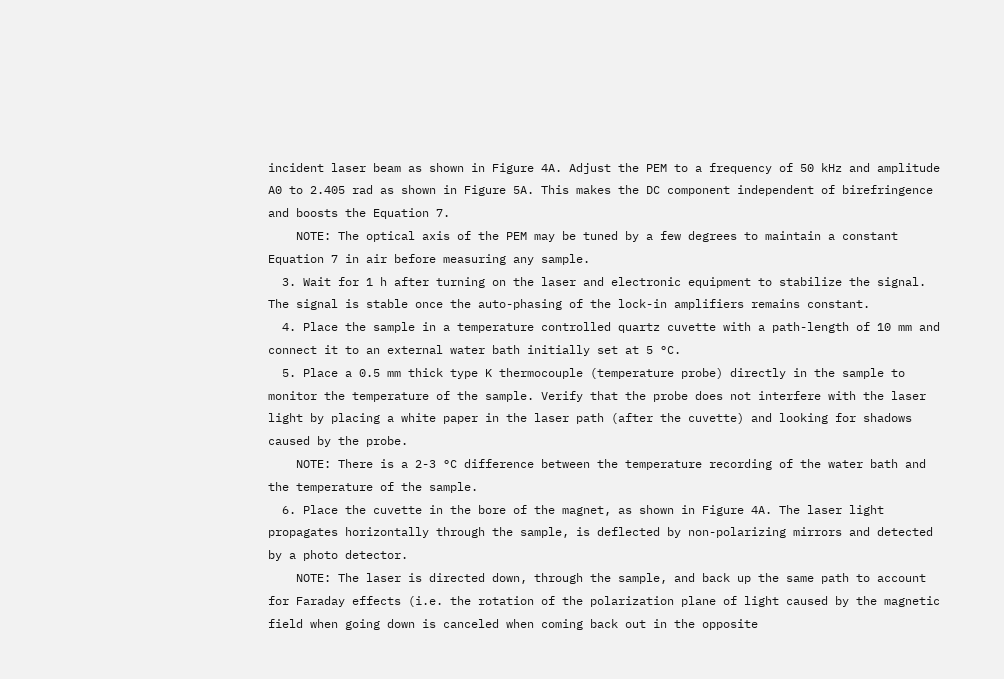incident laser beam as shown in Figure 4A. Adjust the PEM to a frequency of 50 kHz and amplitude A0 to 2.405 rad as shown in Figure 5A. This makes the DC component independent of birefringence and boosts the Equation 7.
    NOTE: The optical axis of the PEM may be tuned by a few degrees to maintain a constant Equation 7 in air before measuring any sample.
  3. Wait for 1 h after turning on the laser and electronic equipment to stabilize the signal. The signal is stable once the auto-phasing of the lock-in amplifiers remains constant.
  4. Place the sample in a temperature controlled quartz cuvette with a path-length of 10 mm and connect it to an external water bath initially set at 5 °C.
  5. Place a 0.5 mm thick type K thermocouple (temperature probe) directly in the sample to monitor the temperature of the sample. Verify that the probe does not interfere with the laser light by placing a white paper in the laser path (after the cuvette) and looking for shadows caused by the probe.
    NOTE: There is a 2-3 °C difference between the temperature recording of the water bath and the temperature of the sample.
  6. Place the cuvette in the bore of the magnet, as shown in Figure 4A. The laser light propagates horizontally through the sample, is deflected by non-polarizing mirrors and detected by a photo detector.
    NOTE: The laser is directed down, through the sample, and back up the same path to account for Faraday effects (i.e. the rotation of the polarization plane of light caused by the magnetic field when going down is canceled when coming back out in the opposite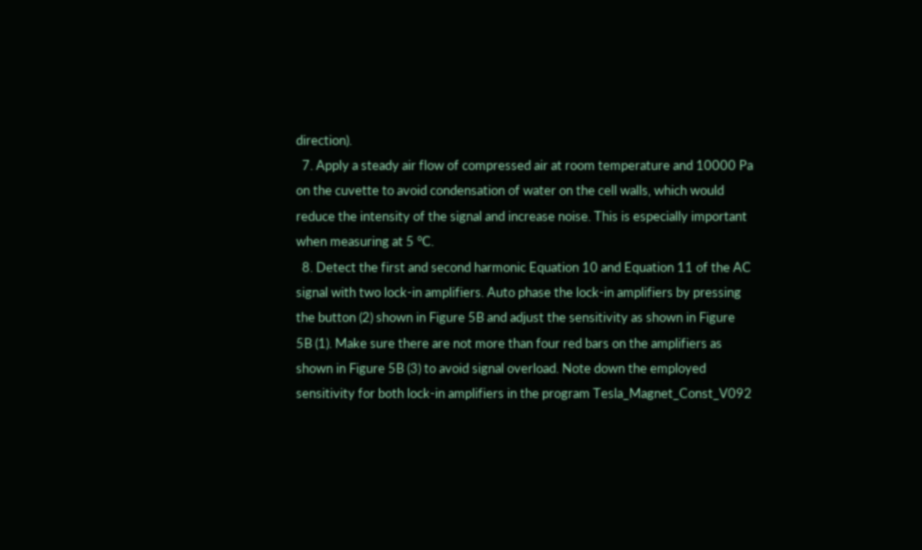direction).
  7. Apply a steady air flow of compressed air at room temperature and 10000 Pa on the cuvette to avoid condensation of water on the cell walls, which would reduce the intensity of the signal and increase noise. This is especially important when measuring at 5 °C.
  8. Detect the first and second harmonic Equation 10 and Equation 11 of the AC signal with two lock-in amplifiers. Auto phase the lock-in amplifiers by pressing the button (2) shown in Figure 5B and adjust the sensitivity as shown in Figure 5B (1). Make sure there are not more than four red bars on the amplifiers as shown in Figure 5B (3) to avoid signal overload. Note down the employed sensitivity for both lock-in amplifiers in the program Tesla_Magnet_Const_V092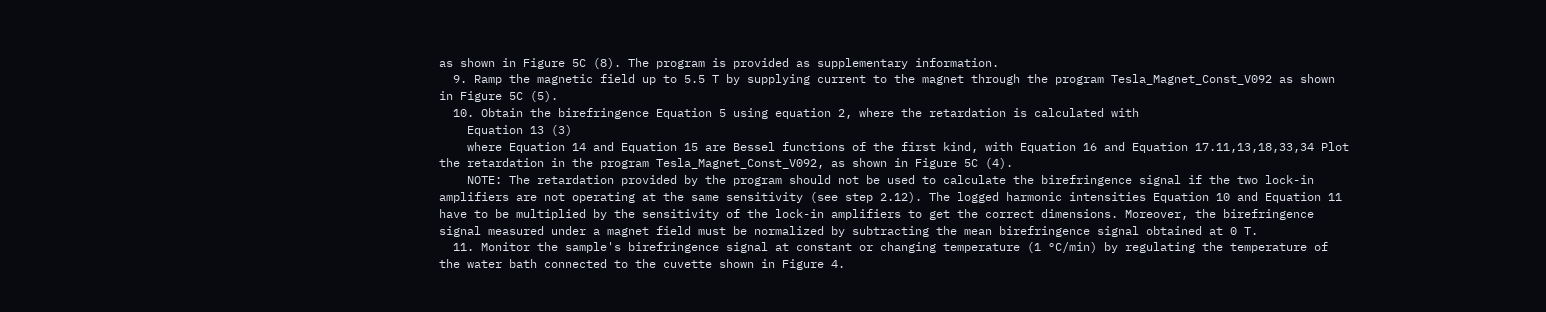as shown in Figure 5C (8). The program is provided as supplementary information.
  9. Ramp the magnetic field up to 5.5 T by supplying current to the magnet through the program Tesla_Magnet_Const_V092 as shown in Figure 5C (5).
  10. Obtain the birefringence Equation 5 using equation 2, where the retardation is calculated with
    Equation 13 (3)
    where Equation 14 and Equation 15 are Bessel functions of the first kind, with Equation 16 and Equation 17.11,13,18,33,34 Plot the retardation in the program Tesla_Magnet_Const_V092, as shown in Figure 5C (4).
    NOTE: The retardation provided by the program should not be used to calculate the birefringence signal if the two lock-in amplifiers are not operating at the same sensitivity (see step 2.12). The logged harmonic intensities Equation 10 and Equation 11 have to be multiplied by the sensitivity of the lock-in amplifiers to get the correct dimensions. Moreover, the birefringence signal measured under a magnet field must be normalized by subtracting the mean birefringence signal obtained at 0 T.
  11. Monitor the sample's birefringence signal at constant or changing temperature (1 °C/min) by regulating the temperature of the water bath connected to the cuvette shown in Figure 4.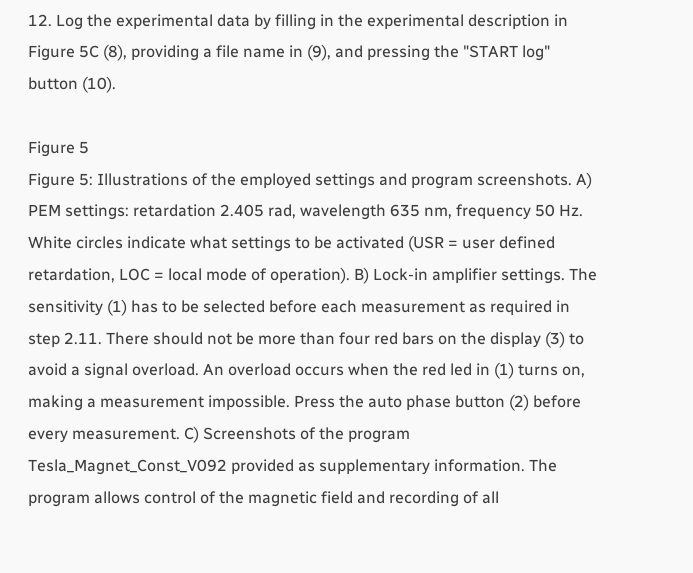12. Log the experimental data by filling in the experimental description in Figure 5C (8), providing a file name in (9), and pressing the "START log" button (10).

Figure 5
Figure 5: Illustrations of the employed settings and program screenshots. A) PEM settings: retardation 2.405 rad, wavelength 635 nm, frequency 50 Hz. White circles indicate what settings to be activated (USR = user defined retardation, LOC = local mode of operation). B) Lock-in amplifier settings. The sensitivity (1) has to be selected before each measurement as required in step 2.11. There should not be more than four red bars on the display (3) to avoid a signal overload. An overload occurs when the red led in (1) turns on, making a measurement impossible. Press the auto phase button (2) before every measurement. C) Screenshots of the program Tesla_Magnet_Const_V092 provided as supplementary information. The program allows control of the magnetic field and recording of all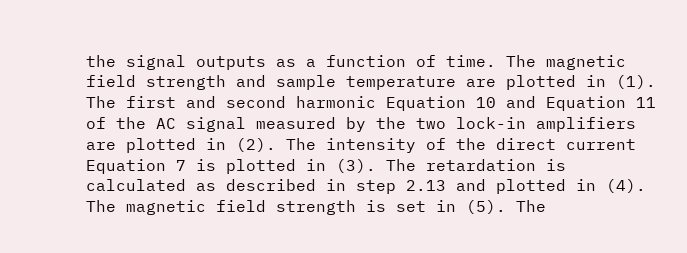the signal outputs as a function of time. The magnetic field strength and sample temperature are plotted in (1). The first and second harmonic Equation 10 and Equation 11 of the AC signal measured by the two lock-in amplifiers are plotted in (2). The intensity of the direct current Equation 7 is plotted in (3). The retardation is calculated as described in step 2.13 and plotted in (4). The magnetic field strength is set in (5). The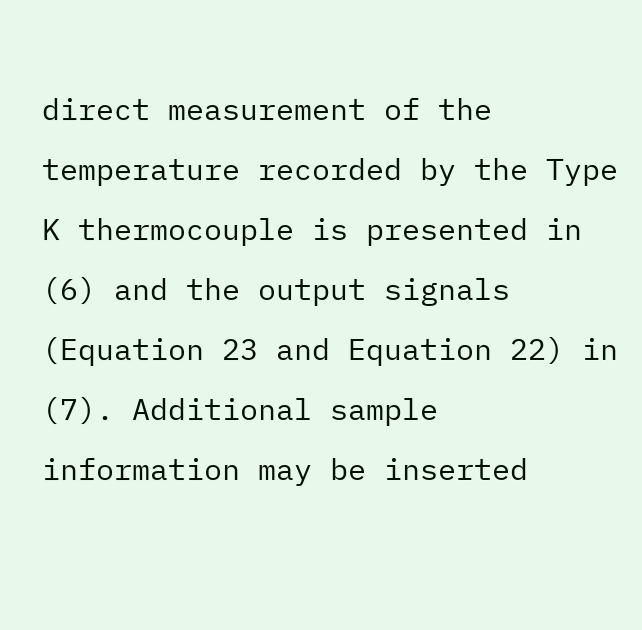direct measurement of the temperature recorded by the Type K thermocouple is presented in (6) and the output signals (Equation 23 and Equation 22) in (7). Additional sample information may be inserted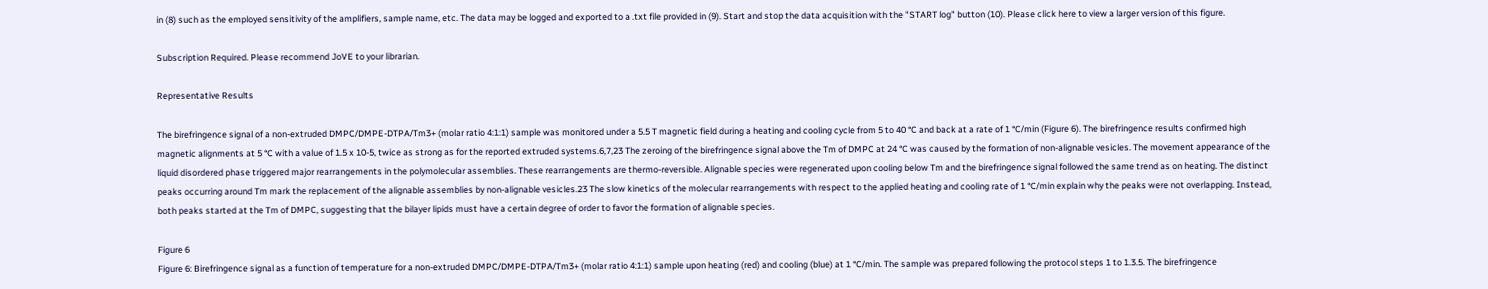in (8) such as the employed sensitivity of the amplifiers, sample name, etc. The data may be logged and exported to a .txt file provided in (9). Start and stop the data acquisition with the "START log" button (10). Please click here to view a larger version of this figure.

Subscription Required. Please recommend JoVE to your librarian.

Representative Results

The birefringence signal of a non-extruded DMPC/DMPE-DTPA/Tm3+ (molar ratio 4:1:1) sample was monitored under a 5.5 T magnetic field during a heating and cooling cycle from 5 to 40 °C and back at a rate of 1 °C/min (Figure 6). The birefringence results confirmed high magnetic alignments at 5 °C with a value of 1.5 x 10-5, twice as strong as for the reported extruded systems.6,7,23 The zeroing of the birefringence signal above the Tm of DMPC at 24 °C was caused by the formation of non-alignable vesicles. The movement appearance of the liquid disordered phase triggered major rearrangements in the polymolecular assemblies. These rearrangements are thermo-reversible. Alignable species were regenerated upon cooling below Tm and the birefringence signal followed the same trend as on heating. The distinct peaks occurring around Tm mark the replacement of the alignable assemblies by non-alignable vesicles.23 The slow kinetics of the molecular rearrangements with respect to the applied heating and cooling rate of 1 °C/min explain why the peaks were not overlapping. Instead, both peaks started at the Tm of DMPC, suggesting that the bilayer lipids must have a certain degree of order to favor the formation of alignable species.

Figure 6
Figure 6: Birefringence signal as a function of temperature for a non-extruded DMPC/DMPE-DTPA/Tm3+ (molar ratio 4:1:1) sample upon heating (red) and cooling (blue) at 1 °C/min. The sample was prepared following the protocol steps 1 to 1.3.5. The birefringence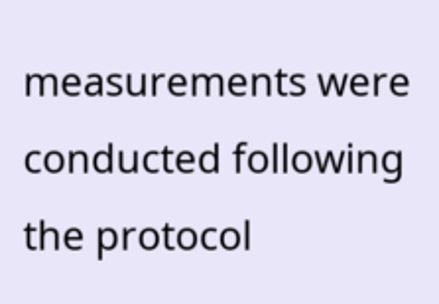measurements were conducted following the protocol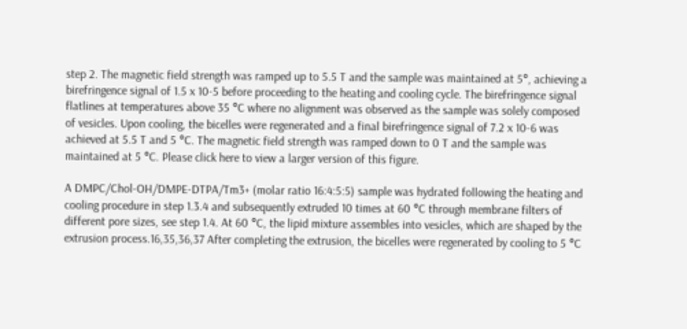step 2. The magnetic field strength was ramped up to 5.5 T and the sample was maintained at 5°, achieving a birefringence signal of 1.5 x 10-5 before proceeding to the heating and cooling cycle. The birefringence signal flatlines at temperatures above 35 °C where no alignment was observed as the sample was solely composed of vesicles. Upon cooling, the bicelles were regenerated and a final birefringence signal of 7.2 x 10-6 was achieved at 5.5 T and 5 °C. The magnetic field strength was ramped down to 0 T and the sample was maintained at 5 °C. Please click here to view a larger version of this figure.

A DMPC/Chol-OH/DMPE-DTPA/Tm3+ (molar ratio 16:4:5:5) sample was hydrated following the heating and cooling procedure in step 1.3.4 and subsequently extruded 10 times at 60 °C through membrane filters of different pore sizes, see step 1.4. At 60 °C, the lipid mixture assembles into vesicles, which are shaped by the extrusion process.16,35,36,37 After completing the extrusion, the bicelles were regenerated by cooling to 5 °C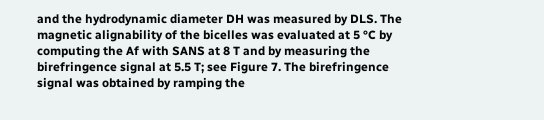and the hydrodynamic diameter DH was measured by DLS. The magnetic alignability of the bicelles was evaluated at 5 °C by computing the Af with SANS at 8 T and by measuring the birefringence signal at 5.5 T; see Figure 7. The birefringence signal was obtained by ramping the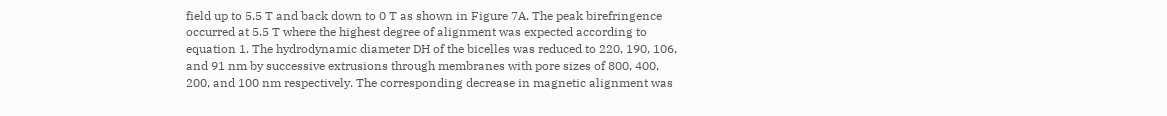field up to 5.5 T and back down to 0 T as shown in Figure 7A. The peak birefringence occurred at 5.5 T where the highest degree of alignment was expected according to equation 1. The hydrodynamic diameter DH of the bicelles was reduced to 220, 190, 106, and 91 nm by successive extrusions through membranes with pore sizes of 800, 400, 200, and 100 nm respectively. The corresponding decrease in magnetic alignment was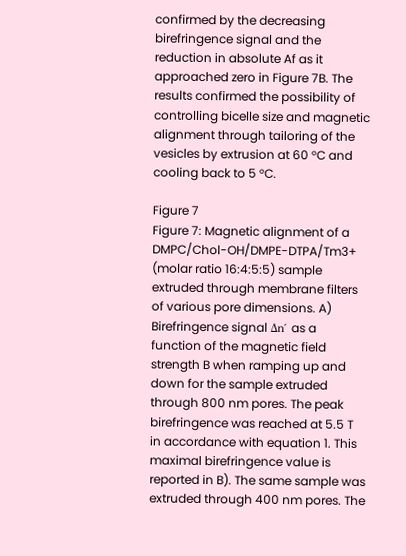confirmed by the decreasing birefringence signal and the reduction in absolute Af as it approached zero in Figure 7B. The results confirmed the possibility of controlling bicelle size and magnetic alignment through tailoring of the vesicles by extrusion at 60 °C and cooling back to 5 °C.

Figure 7
Figure 7: Magnetic alignment of a DMPC/Chol-OH/DMPE-DTPA/Tm3+ (molar ratio 16:4:5:5) sample extruded through membrane filters of various pore dimensions. A) Birefringence signal Δn′ as a function of the magnetic field strength B when ramping up and down for the sample extruded through 800 nm pores. The peak birefringence was reached at 5.5 T in accordance with equation 1. This maximal birefringence value is reported in B). The same sample was extruded through 400 nm pores. The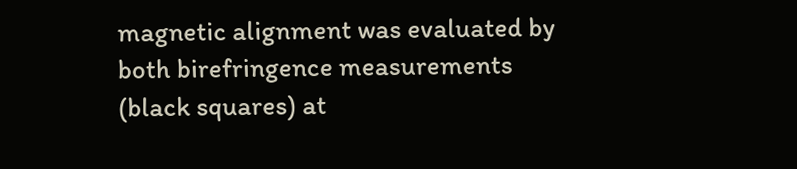magnetic alignment was evaluated by both birefringence measurements (black squares) at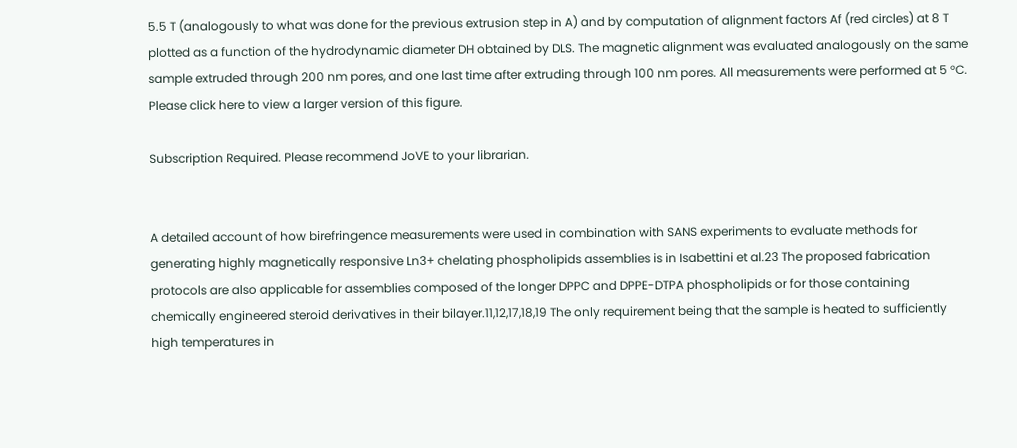5.5 T (analogously to what was done for the previous extrusion step in A) and by computation of alignment factors Af (red circles) at 8 T plotted as a function of the hydrodynamic diameter DH obtained by DLS. The magnetic alignment was evaluated analogously on the same sample extruded through 200 nm pores, and one last time after extruding through 100 nm pores. All measurements were performed at 5 °C. Please click here to view a larger version of this figure.

Subscription Required. Please recommend JoVE to your librarian.


A detailed account of how birefringence measurements were used in combination with SANS experiments to evaluate methods for generating highly magnetically responsive Ln3+ chelating phospholipids assemblies is in Isabettini et al.23 The proposed fabrication protocols are also applicable for assemblies composed of the longer DPPC and DPPE-DTPA phospholipids or for those containing chemically engineered steroid derivatives in their bilayer.11,12,17,18,19 The only requirement being that the sample is heated to sufficiently high temperatures in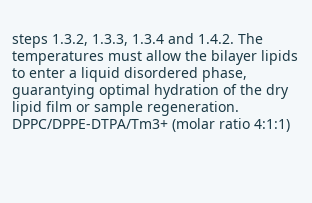steps 1.3.2, 1.3.3, 1.3.4 and 1.4.2. The temperatures must allow the bilayer lipids to enter a liquid disordered phase, guarantying optimal hydration of the dry lipid film or sample regeneration. DPPC/DPPE-DTPA/Tm3+ (molar ratio 4:1:1)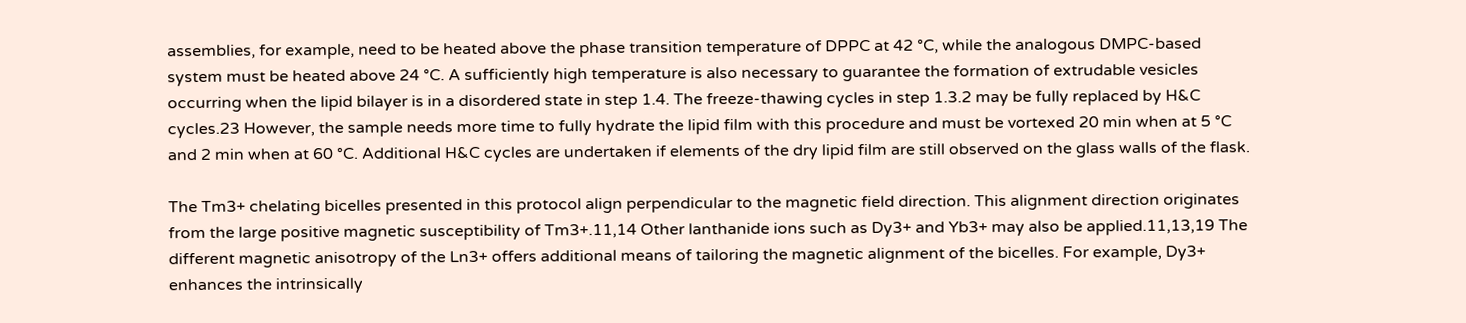assemblies, for example, need to be heated above the phase transition temperature of DPPC at 42 °C, while the analogous DMPC-based system must be heated above 24 °C. A sufficiently high temperature is also necessary to guarantee the formation of extrudable vesicles occurring when the lipid bilayer is in a disordered state in step 1.4. The freeze-thawing cycles in step 1.3.2 may be fully replaced by H&C cycles.23 However, the sample needs more time to fully hydrate the lipid film with this procedure and must be vortexed 20 min when at 5 °C and 2 min when at 60 °C. Additional H&C cycles are undertaken if elements of the dry lipid film are still observed on the glass walls of the flask.

The Tm3+ chelating bicelles presented in this protocol align perpendicular to the magnetic field direction. This alignment direction originates from the large positive magnetic susceptibility of Tm3+.11,14 Other lanthanide ions such as Dy3+ and Yb3+ may also be applied.11,13,19 The different magnetic anisotropy of the Ln3+ offers additional means of tailoring the magnetic alignment of the bicelles. For example, Dy3+ enhances the intrinsically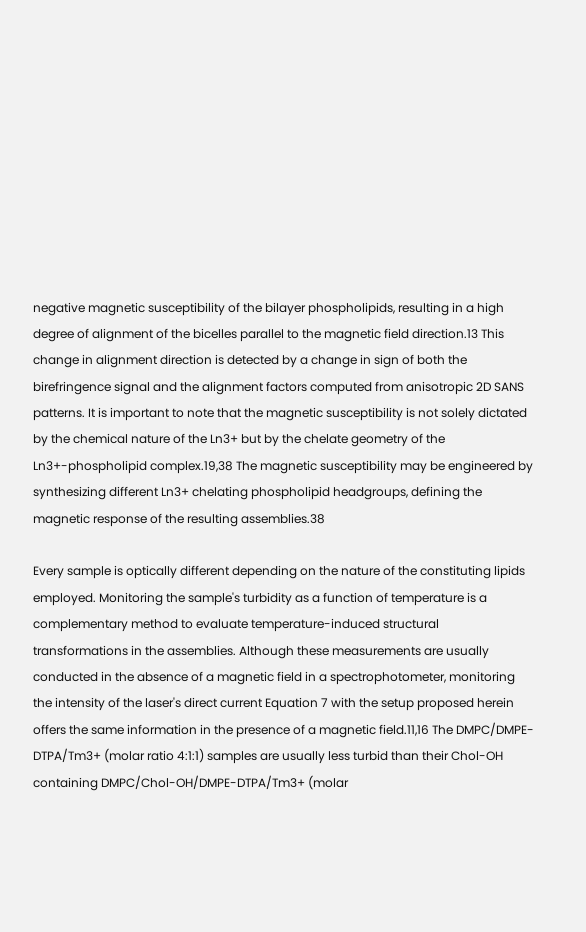negative magnetic susceptibility of the bilayer phospholipids, resulting in a high degree of alignment of the bicelles parallel to the magnetic field direction.13 This change in alignment direction is detected by a change in sign of both the birefringence signal and the alignment factors computed from anisotropic 2D SANS patterns. It is important to note that the magnetic susceptibility is not solely dictated by the chemical nature of the Ln3+ but by the chelate geometry of the Ln3+-phospholipid complex.19,38 The magnetic susceptibility may be engineered by synthesizing different Ln3+ chelating phospholipid headgroups, defining the magnetic response of the resulting assemblies.38

Every sample is optically different depending on the nature of the constituting lipids employed. Monitoring the sample's turbidity as a function of temperature is a complementary method to evaluate temperature-induced structural transformations in the assemblies. Although these measurements are usually conducted in the absence of a magnetic field in a spectrophotometer, monitoring the intensity of the laser's direct current Equation 7 with the setup proposed herein offers the same information in the presence of a magnetic field.11,16 The DMPC/DMPE-DTPA/Tm3+ (molar ratio 4:1:1) samples are usually less turbid than their Chol-OH containing DMPC/Chol-OH/DMPE-DTPA/Tm3+ (molar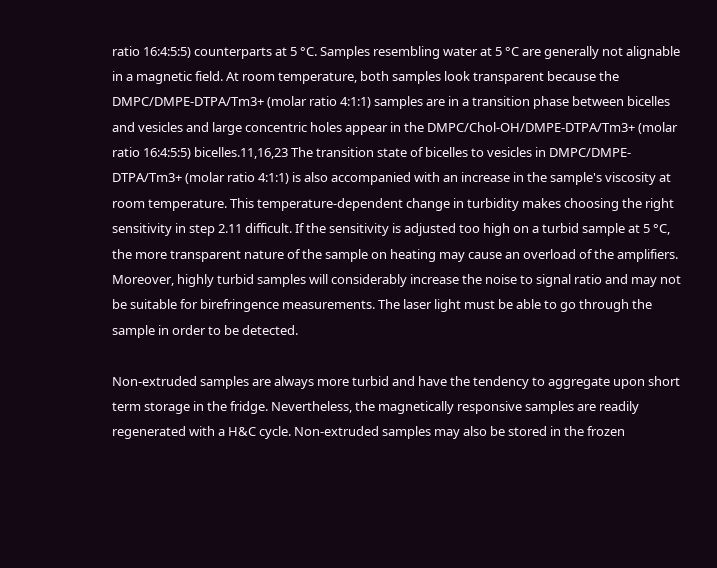ratio 16:4:5:5) counterparts at 5 °C. Samples resembling water at 5 °C are generally not alignable in a magnetic field. At room temperature, both samples look transparent because the DMPC/DMPE-DTPA/Tm3+ (molar ratio 4:1:1) samples are in a transition phase between bicelles and vesicles and large concentric holes appear in the DMPC/Chol-OH/DMPE-DTPA/Tm3+ (molar ratio 16:4:5:5) bicelles.11,16,23 The transition state of bicelles to vesicles in DMPC/DMPE-DTPA/Tm3+ (molar ratio 4:1:1) is also accompanied with an increase in the sample's viscosity at room temperature. This temperature-dependent change in turbidity makes choosing the right sensitivity in step 2.11 difficult. If the sensitivity is adjusted too high on a turbid sample at 5 °C, the more transparent nature of the sample on heating may cause an overload of the amplifiers. Moreover, highly turbid samples will considerably increase the noise to signal ratio and may not be suitable for birefringence measurements. The laser light must be able to go through the sample in order to be detected.

Non-extruded samples are always more turbid and have the tendency to aggregate upon short term storage in the fridge. Nevertheless, the magnetically responsive samples are readily regenerated with a H&C cycle. Non-extruded samples may also be stored in the frozen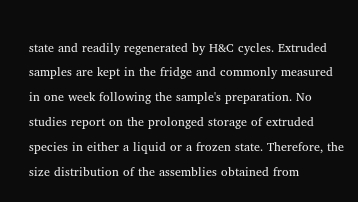state and readily regenerated by H&C cycles. Extruded samples are kept in the fridge and commonly measured in one week following the sample's preparation. No studies report on the prolonged storage of extruded species in either a liquid or a frozen state. Therefore, the size distribution of the assemblies obtained from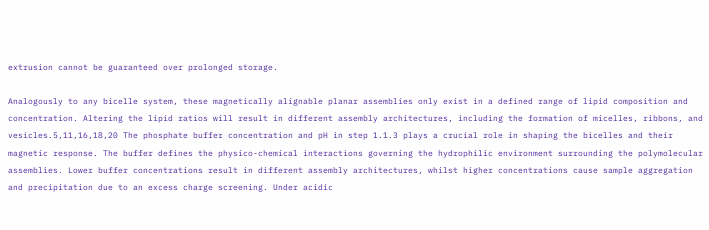extrusion cannot be guaranteed over prolonged storage.

Analogously to any bicelle system, these magnetically alignable planar assemblies only exist in a defined range of lipid composition and concentration. Altering the lipid ratios will result in different assembly architectures, including the formation of micelles, ribbons, and vesicles.5,11,16,18,20 The phosphate buffer concentration and pH in step 1.1.3 plays a crucial role in shaping the bicelles and their magnetic response. The buffer defines the physico-chemical interactions governing the hydrophilic environment surrounding the polymolecular assemblies. Lower buffer concentrations result in different assembly architectures, whilst higher concentrations cause sample aggregation and precipitation due to an excess charge screening. Under acidic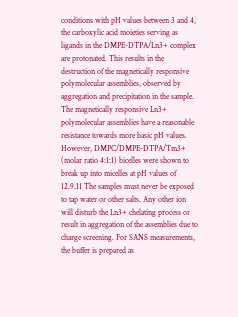conditions with pH values between 3 and 4, the carboxylic acid moieties serving as ligands in the DMPE-DTPA/Ln3+ complex are protonated. This results in the destruction of the magnetically responsive polymolecular assemblies, observed by aggregation and precipitation in the sample. The magnetically responsive Ln3+ polymolecular assemblies have a reasonable resistance towards more basic pH values. However, DMPC/DMPE-DTPA/Tm3+ (molar ratio 4:1:1) bicelles were shown to break up into micelles at pH values of 12.9.11 The samples must never be exposed to tap water or other salts. Any other ion will disturb the Ln3+ chelating process or result in aggregation of the assemblies due to charge screening. For SANS measurements, the buffer is prepared as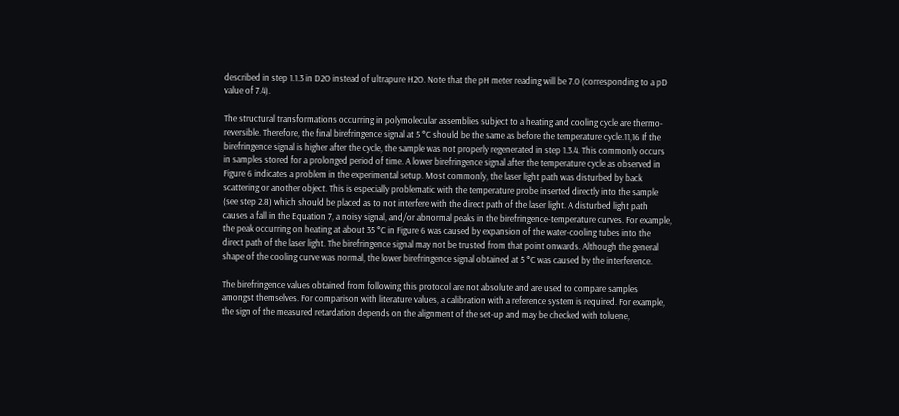described in step 1.1.3 in D2O instead of ultrapure H2O. Note that the pH meter reading will be 7.0 (corresponding to a pD value of 7.4).

The structural transformations occurring in polymolecular assemblies subject to a heating and cooling cycle are thermo-reversible. Therefore, the final birefringence signal at 5 °C should be the same as before the temperature cycle.11,16 If the birefringence signal is higher after the cycle, the sample was not properly regenerated in step 1.3.4. This commonly occurs in samples stored for a prolonged period of time. A lower birefringence signal after the temperature cycle as observed in Figure 6 indicates a problem in the experimental setup. Most commonly, the laser light path was disturbed by back scattering or another object. This is especially problematic with the temperature probe inserted directly into the sample (see step 2.8) which should be placed as to not interfere with the direct path of the laser light. A disturbed light path causes a fall in the Equation 7, a noisy signal, and/or abnormal peaks in the birefringence-temperature curves. For example, the peak occurring on heating at about 35 °C in Figure 6 was caused by expansion of the water-cooling tubes into the direct path of the laser light. The birefringence signal may not be trusted from that point onwards. Although the general shape of the cooling curve was normal, the lower birefringence signal obtained at 5 °C was caused by the interference.

The birefringence values obtained from following this protocol are not absolute and are used to compare samples amongst themselves. For comparison with literature values, a calibration with a reference system is required. For example, the sign of the measured retardation depends on the alignment of the set-up and may be checked with toluene,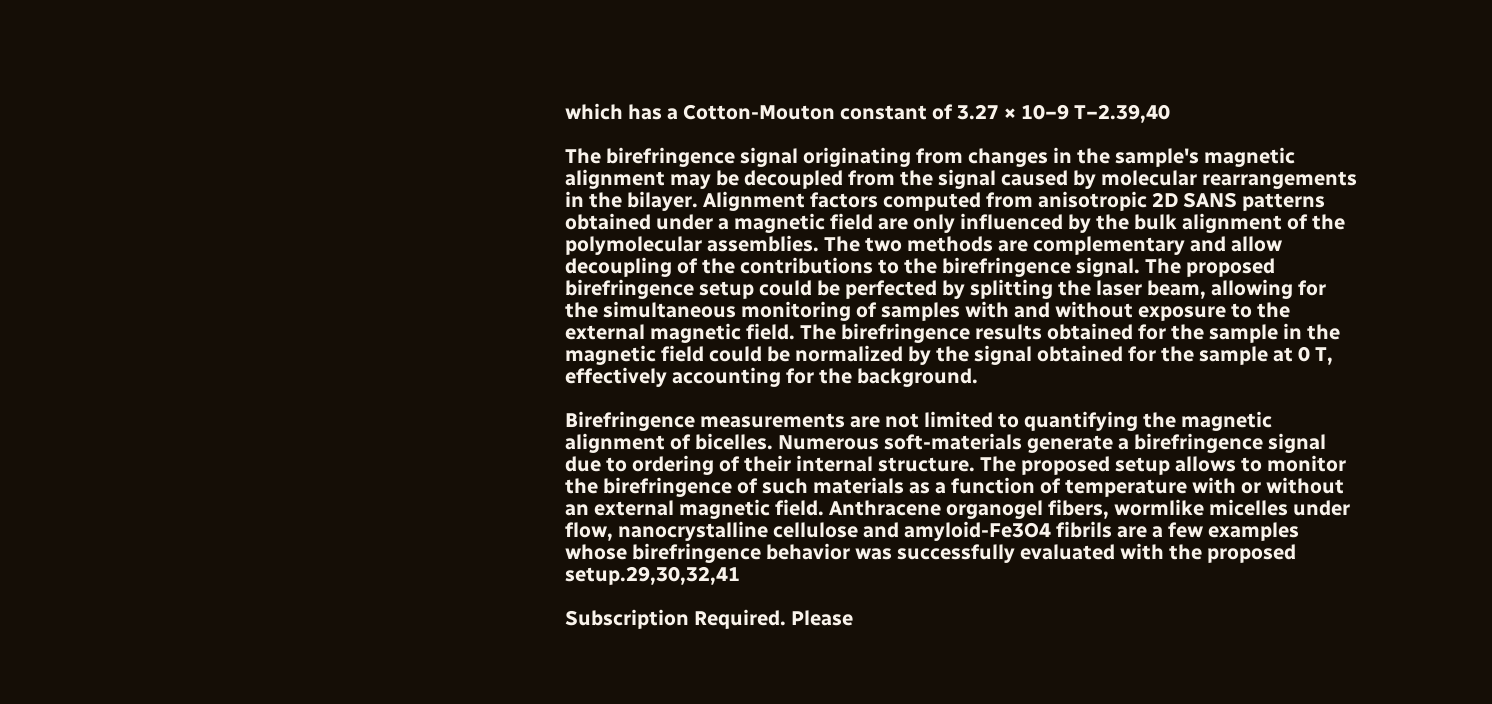which has a Cotton-Mouton constant of 3.27 × 10−9 T−2.39,40

The birefringence signal originating from changes in the sample's magnetic alignment may be decoupled from the signal caused by molecular rearrangements in the bilayer. Alignment factors computed from anisotropic 2D SANS patterns obtained under a magnetic field are only influenced by the bulk alignment of the polymolecular assemblies. The two methods are complementary and allow decoupling of the contributions to the birefringence signal. The proposed birefringence setup could be perfected by splitting the laser beam, allowing for the simultaneous monitoring of samples with and without exposure to the external magnetic field. The birefringence results obtained for the sample in the magnetic field could be normalized by the signal obtained for the sample at 0 T, effectively accounting for the background.

Birefringence measurements are not limited to quantifying the magnetic alignment of bicelles. Numerous soft-materials generate a birefringence signal due to ordering of their internal structure. The proposed setup allows to monitor the birefringence of such materials as a function of temperature with or without an external magnetic field. Anthracene organogel fibers, wormlike micelles under flow, nanocrystalline cellulose and amyloid-Fe3O4 fibrils are a few examples whose birefringence behavior was successfully evaluated with the proposed setup.29,30,32,41

Subscription Required. Please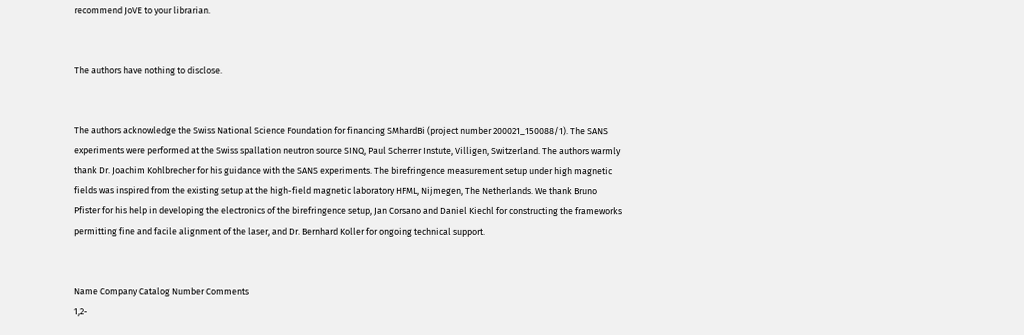recommend JoVE to your librarian.


The authors have nothing to disclose.


The authors acknowledge the Swiss National Science Foundation for financing SMhardBi (project number 200021_150088/1). The SANS experiments were performed at the Swiss spallation neutron source SINQ, Paul Scherrer Instute, Villigen, Switzerland. The authors warmly thank Dr. Joachim Kohlbrecher for his guidance with the SANS experiments. The birefringence measurement setup under high magnetic fields was inspired from the existing setup at the high-field magnetic laboratory HFML, Nijmegen, The Netherlands. We thank Bruno Pfister for his help in developing the electronics of the birefringence setup, Jan Corsano and Daniel Kiechl for constructing the frameworks permitting fine and facile alignment of the laser, and Dr. Bernhard Koller for ongoing technical support.


Name Company Catalog Number Comments
1,2-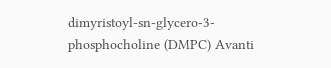dimyristoyl-sn-glycero-3-phosphocholine (DMPC) Avanti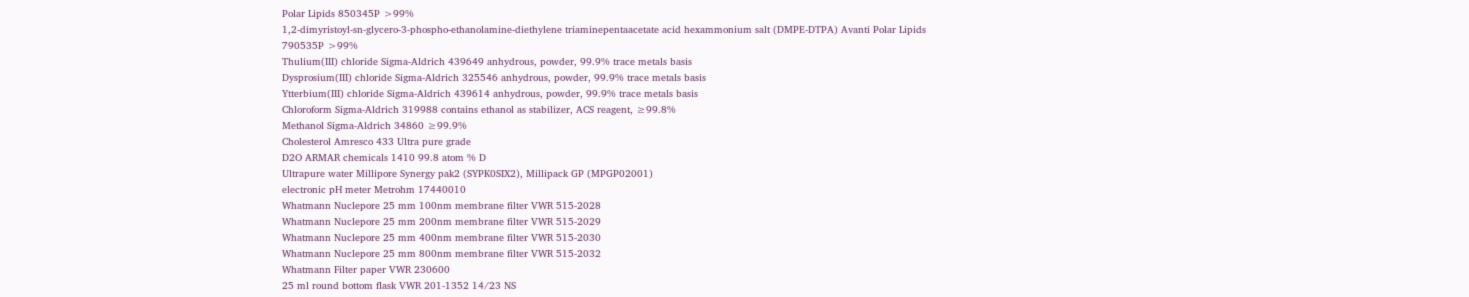Polar Lipids 850345P >99%
1,2-dimyristoyl-sn-glycero-3-phospho-ethanolamine-diethylene triaminepentaacetate acid hexammonium salt (DMPE-DTPA) Avanti Polar Lipids 790535P >99%
Thulium(III) chloride Sigma-Aldrich 439649 anhydrous, powder, 99.9% trace metals basis
Dysprosium(III) chloride Sigma-Aldrich 325546 anhydrous, powder, 99.9% trace metals basis
Ytterbium(III) chloride Sigma-Aldrich 439614 anhydrous, powder, 99.9% trace metals basis
Chloroform Sigma-Aldrich 319988 contains ethanol as stabilizer, ACS reagent, ≥99.8%
Methanol Sigma-Aldrich 34860 ≥99.9%
Cholesterol Amresco 433 Ultra pure grade
D2O ARMAR chemicals 1410 99.8 atom % D
Ultrapure water Millipore Synergy pak2 (SYPK0SIX2), Millipack GP (MPGP02001)
electronic pH meter Metrohm 17440010
Whatmann Nuclepore 25 mm 100nm membrane filter VWR 515-2028
Whatmann Nuclepore 25 mm 200nm membrane filter VWR 515-2029
Whatmann Nuclepore 25 mm 400nm membrane filter VWR 515-2030
Whatmann Nuclepore 25 mm 800nm membrane filter VWR 515-2032
Whatmann Filter paper VWR 230600
25 ml round bottom flask VWR 201-1352 14/23 NS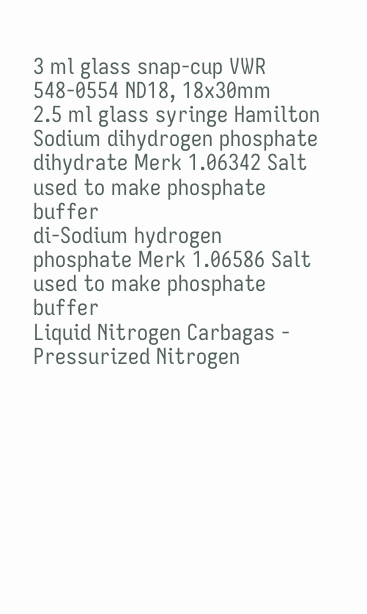3 ml glass snap-cup VWR 548-0554 ND18, 18x30mm
2.5 ml glass syringe Hamilton
Sodium dihydrogen phosphate dihydrate Merk 1.06342 Salt used to make phosphate buffer
di-Sodium hydrogen phosphate Merk 1.06586 Salt used to make phosphate buffer
Liquid Nitrogen Carbagas -
Pressurized Nitrogen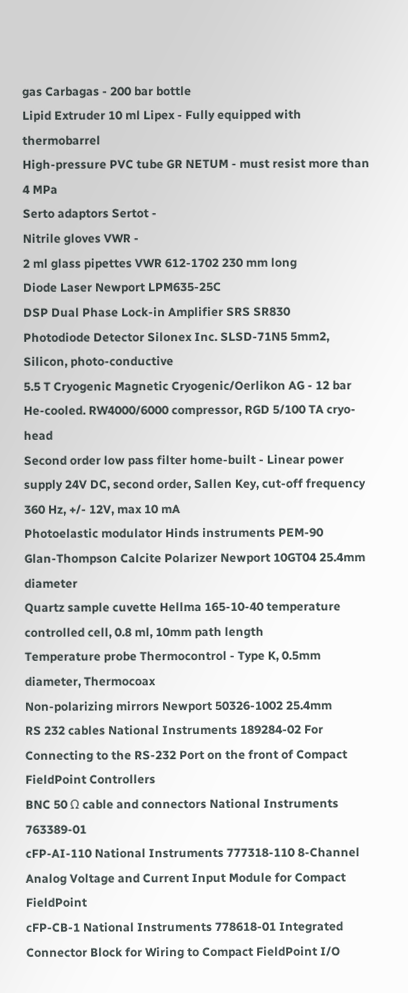gas Carbagas - 200 bar bottle
Lipid Extruder 10 ml Lipex - Fully equipped with thermobarrel
High-pressure PVC tube GR NETUM - must resist more than 4 MPa
Serto adaptors Sertot -
Nitrile gloves VWR -
2 ml glass pipettes VWR 612-1702 230 mm long
Diode Laser Newport LPM635-25C
DSP Dual Phase Lock-in Amplifier SRS SR830
Photodiode Detector Silonex Inc. SLSD-71N5 5mm2, Silicon, photo-conductive
5.5 T Cryogenic Magnetic Cryogenic/Oerlikon AG - 12 bar He-cooled. RW4000/6000 compressor, RGD 5/100 TA cryo-head
Second order low pass filter home-built - Linear power supply 24V DC, second order, Sallen Key, cut-off frequency 360 Hz, +/- 12V, max 10 mA
Photoelastic modulator Hinds instruments PEM-90
Glan-Thompson Calcite Polarizer Newport 10GT04 25.4mm diameter
Quartz sample cuvette Hellma 165-10-40 temperature controlled cell, 0.8 ml, 10mm path length
Temperature probe Thermocontrol - Type K, 0.5mm diameter, Thermocoax
Non-polarizing mirrors Newport 50326-1002 25.4mm
RS 232 cables National Instruments 189284-02 For Connecting to the RS-232 Port on the front of Compact FieldPoint Controllers
BNC 50 Ω cable and connectors National Instruments 763389-01
cFP-AI-110 National Instruments 777318-110 8-Channel Analog Voltage and Current Input Module for Compact FieldPoint
cFP-CB-1 National Instruments 778618-01 Integrated Connector Block for Wiring to Compact FieldPoint I/O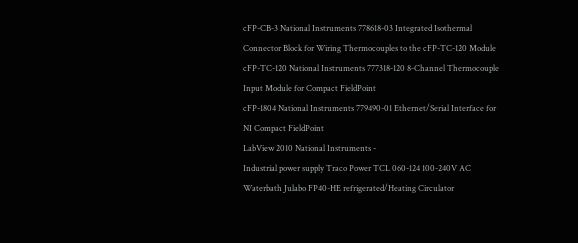cFP-CB-3 National Instruments 778618-03 Integrated Isothermal Connector Block for Wiring Thermocouples to the cFP-TC-120 Module
cFP-TC-120 National Instruments 777318-120 8-Channel Thermocouple Input Module for Compact FieldPoint
cFP-1804 National Instruments 779490-01 Ethernet/Serial Interface for NI Compact FieldPoint
LabView 2010 National Instruments -
Industrial power supply Traco Power TCL 060-124 100-240V AC
Waterbath Julabo FP40-HE refrigerated/Heating Circulator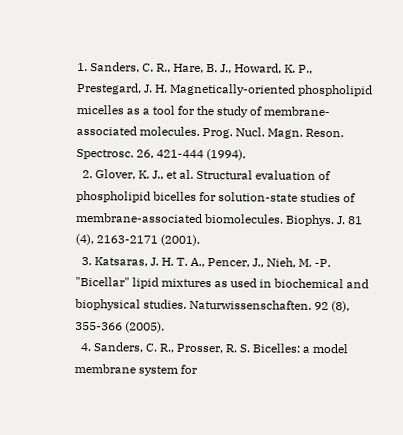1. Sanders, C. R., Hare, B. J., Howard, K. P., Prestegard, J. H. Magnetically-oriented phospholipid micelles as a tool for the study of membrane-associated molecules. Prog. Nucl. Magn. Reson. Spectrosc. 26, 421-444 (1994).
  2. Glover, K. J., et al. Structural evaluation of phospholipid bicelles for solution-state studies of membrane-associated biomolecules. Biophys. J. 81 (4), 2163-2171 (2001).
  3. Katsaras, J. H. T. A., Pencer, J., Nieh, M. -P. "Bicellar" lipid mixtures as used in biochemical and biophysical studies. Naturwissenschaften. 92 (8), 355-366 (2005).
  4. Sanders, C. R., Prosser, R. S. Bicelles: a model membrane system for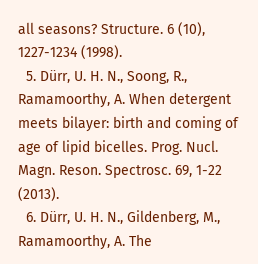all seasons? Structure. 6 (10), 1227-1234 (1998).
  5. Dürr, U. H. N., Soong, R., Ramamoorthy, A. When detergent meets bilayer: birth and coming of age of lipid bicelles. Prog. Nucl. Magn. Reson. Spectrosc. 69, 1-22 (2013).
  6. Dürr, U. H. N., Gildenberg, M., Ramamoorthy, A. The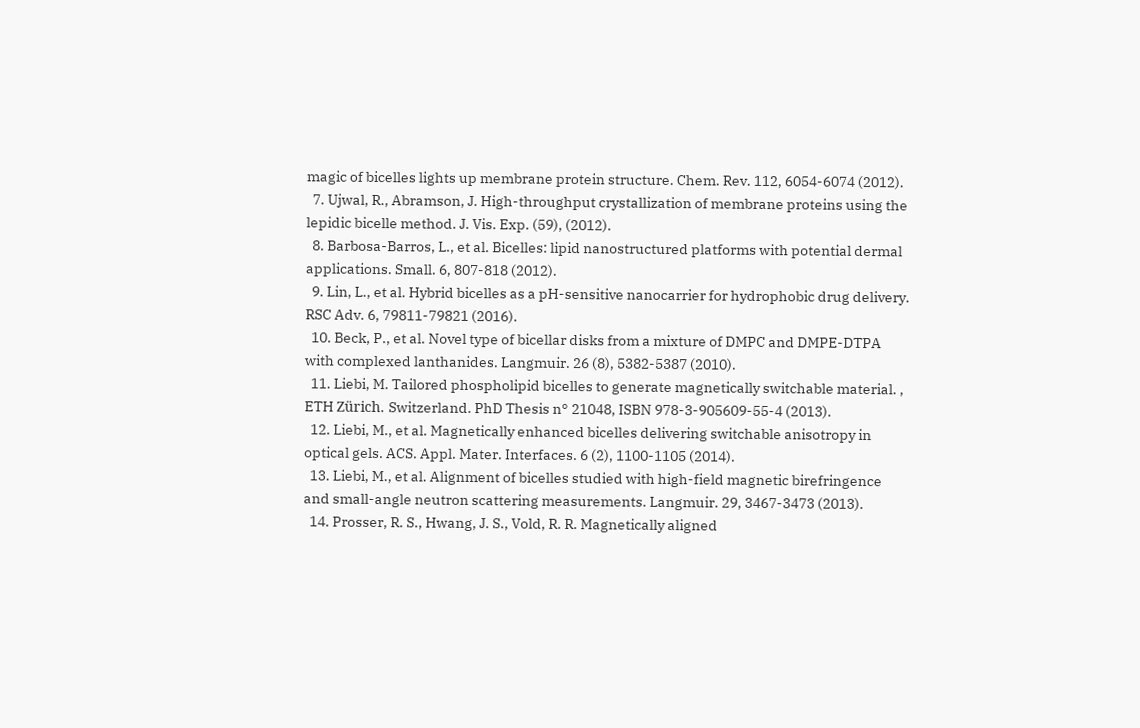magic of bicelles lights up membrane protein structure. Chem. Rev. 112, 6054-6074 (2012).
  7. Ujwal, R., Abramson, J. High-throughput crystallization of membrane proteins using the lepidic bicelle method. J. Vis. Exp. (59), (2012).
  8. Barbosa-Barros, L., et al. Bicelles: lipid nanostructured platforms with potential dermal applications. Small. 6, 807-818 (2012).
  9. Lin, L., et al. Hybrid bicelles as a pH-sensitive nanocarrier for hydrophobic drug delivery. RSC Adv. 6, 79811-79821 (2016).
  10. Beck, P., et al. Novel type of bicellar disks from a mixture of DMPC and DMPE-DTPA with complexed lanthanides. Langmuir. 26 (8), 5382-5387 (2010).
  11. Liebi, M. Tailored phospholipid bicelles to generate magnetically switchable material. , ETH Zürich. Switzerland. PhD Thesis n° 21048, ISBN 978-3-905609-55-4 (2013).
  12. Liebi, M., et al. Magnetically enhanced bicelles delivering switchable anisotropy in optical gels. ACS. Appl. Mater. Interfaces. 6 (2), 1100-1105 (2014).
  13. Liebi, M., et al. Alignment of bicelles studied with high-field magnetic birefringence and small-angle neutron scattering measurements. Langmuir. 29, 3467-3473 (2013).
  14. Prosser, R. S., Hwang, J. S., Vold, R. R. Magnetically aligned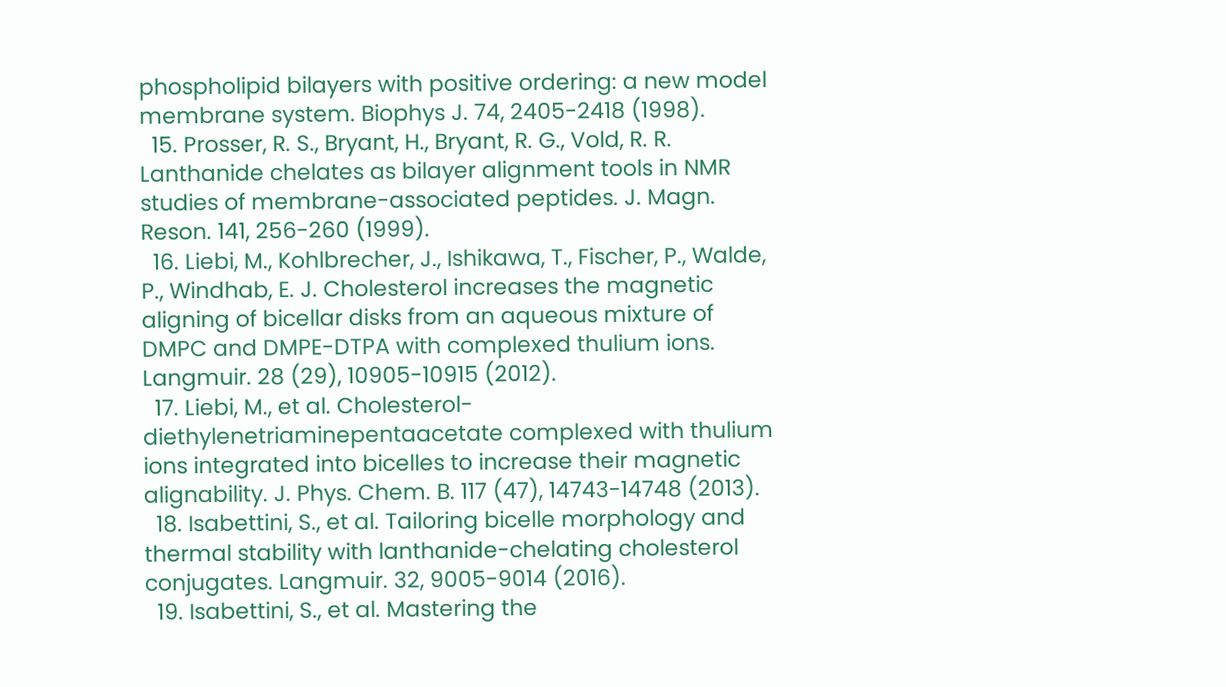phospholipid bilayers with positive ordering: a new model membrane system. Biophys J. 74, 2405-2418 (1998).
  15. Prosser, R. S., Bryant, H., Bryant, R. G., Vold, R. R. Lanthanide chelates as bilayer alignment tools in NMR studies of membrane-associated peptides. J. Magn. Reson. 141, 256-260 (1999).
  16. Liebi, M., Kohlbrecher, J., Ishikawa, T., Fischer, P., Walde, P., Windhab, E. J. Cholesterol increases the magnetic aligning of bicellar disks from an aqueous mixture of DMPC and DMPE-DTPA with complexed thulium ions. Langmuir. 28 (29), 10905-10915 (2012).
  17. Liebi, M., et al. Cholesterol-diethylenetriaminepentaacetate complexed with thulium ions integrated into bicelles to increase their magnetic alignability. J. Phys. Chem. B. 117 (47), 14743-14748 (2013).
  18. Isabettini, S., et al. Tailoring bicelle morphology and thermal stability with lanthanide-chelating cholesterol conjugates. Langmuir. 32, 9005-9014 (2016).
  19. Isabettini, S., et al. Mastering the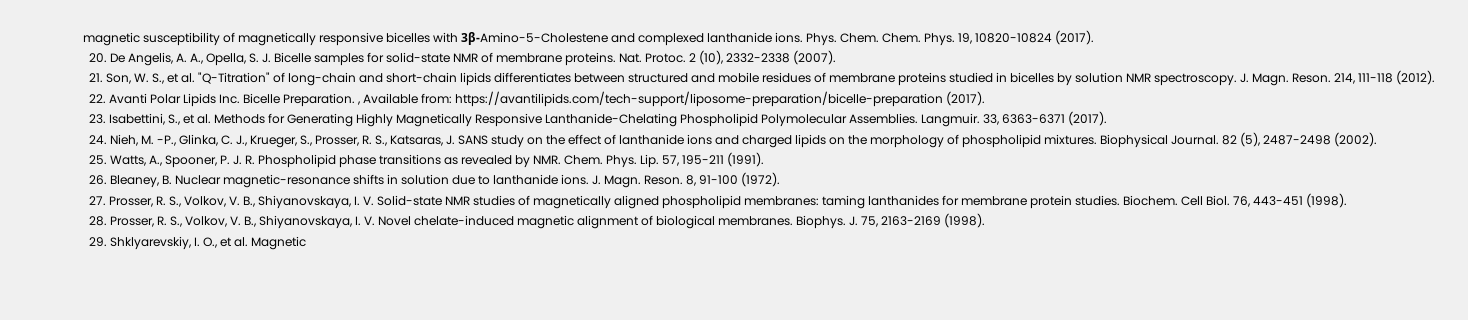magnetic susceptibility of magnetically responsive bicelles with 3β-Amino-5-Cholestene and complexed lanthanide ions. Phys. Chem. Chem. Phys. 19, 10820-10824 (2017).
  20. De Angelis, A. A., Opella, S. J. Bicelle samples for solid-state NMR of membrane proteins. Nat. Protoc. 2 (10), 2332-2338 (2007).
  21. Son, W. S., et al. "Q-Titration" of long-chain and short-chain lipids differentiates between structured and mobile residues of membrane proteins studied in bicelles by solution NMR spectroscopy. J. Magn. Reson. 214, 111-118 (2012).
  22. Avanti Polar Lipids Inc. Bicelle Preparation. , Available from: https://avantilipids.com/tech-support/liposome-preparation/bicelle-preparation (2017).
  23. Isabettini, S., et al. Methods for Generating Highly Magnetically Responsive Lanthanide-Chelating Phospholipid Polymolecular Assemblies. Langmuir. 33, 6363-6371 (2017).
  24. Nieh, M. -P., Glinka, C. J., Krueger, S., Prosser, R. S., Katsaras, J. SANS study on the effect of lanthanide ions and charged lipids on the morphology of phospholipid mixtures. Biophysical Journal. 82 (5), 2487-2498 (2002).
  25. Watts, A., Spooner, P. J. R. Phospholipid phase transitions as revealed by NMR. Chem. Phys. Lip. 57, 195-211 (1991).
  26. Bleaney, B. Nuclear magnetic-resonance shifts in solution due to lanthanide ions. J. Magn. Reson. 8, 91-100 (1972).
  27. Prosser, R. S., Volkov, V. B., Shiyanovskaya, I. V. Solid-state NMR studies of magnetically aligned phospholipid membranes: taming lanthanides for membrane protein studies. Biochem. Cell Biol. 76, 443-451 (1998).
  28. Prosser, R. S., Volkov, V. B., Shiyanovskaya, I. V. Novel chelate-induced magnetic alignment of biological membranes. Biophys. J. 75, 2163-2169 (1998).
  29. Shklyarevskiy, I. O., et al. Magnetic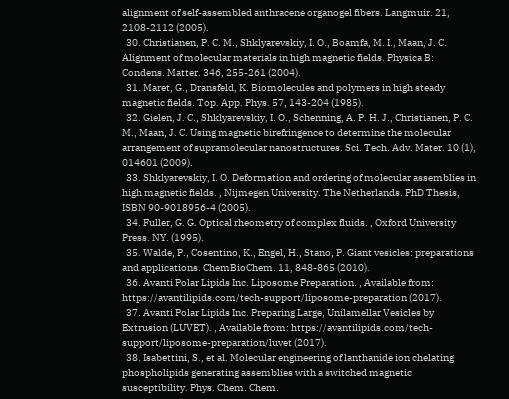alignment of self-assembled anthracene organogel fibers. Langmuir. 21, 2108-2112 (2005).
  30. Christianen, P. C. M., Shklyarevskiy, I. O., Boamfa, M. I., Maan, J. C. Alignment of molecular materials in high magnetic fields. Physica B: Condens. Matter. 346, 255-261 (2004).
  31. Maret, G., Dransfeld, K. Biomolecules and polymers in high steady magnetic fields. Top. App. Phys. 57, 143-204 (1985).
  32. Gielen, J. C., Shklyarevskiy, I. O., Schenning, A. P. H. J., Christianen, P. C. M., Maan, J. C. Using magnetic birefringence to determine the molecular arrangement of supramolecular nanostructures. Sci. Tech. Adv. Mater. 10 (1), 014601 (2009).
  33. Shklyarevskiy, I. O. Deformation and ordering of molecular assemblies in high magnetic fields. , Nijmegen University. The Netherlands. PhD Thesis, ISBN 90-9018956-4 (2005).
  34. Fuller, G. G. Optical rheometry of complex fluids. , Oxford University Press. NY. (1995).
  35. Walde, P., Cosentino, K., Engel, H., Stano, P. Giant vesicles: preparations and applications. ChemBioChem. 11, 848-865 (2010).
  36. Avanti Polar Lipids Inc. Liposome Preparation. , Available from: https://avantilipids.com/tech-support/liposome-preparation (2017).
  37. Avanti Polar Lipids Inc. Preparing Large, Unilamellar Vesicles by Extrusion (LUVET). , Available from: https://avantilipids.com/tech-support/liposome-preparation/luvet (2017).
  38. Isabettini, S., et al. Molecular engineering of lanthanide ion chelating phospholipids generating assemblies with a switched magnetic susceptibility. Phys. Chem. Chem.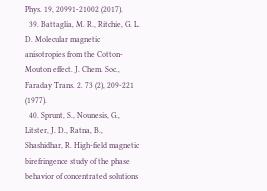Phys. 19, 20991-21002 (2017).
  39. Battaglia, M. R., Ritchie, G. L. D. Molecular magnetic anisotropies from the Cotton-Mouton effect. J. Chem. Soc., Faraday Trans. 2. 73 (2), 209-221 (1977).
  40. Sprunt, S., Nounesis, G., Litster, J. D., Ratna, B., Shashidhar, R. High-field magnetic birefringence study of the phase behavior of concentrated solutions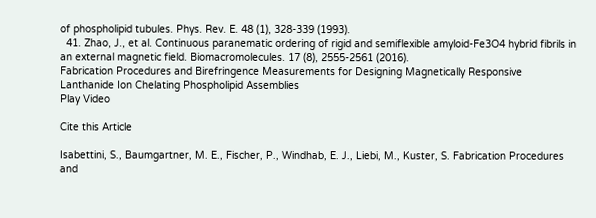of phospholipid tubules. Phys. Rev. E. 48 (1), 328-339 (1993).
  41. Zhao, J., et al. Continuous paranematic ordering of rigid and semiflexible amyloid-Fe3O4 hybrid fibrils in an external magnetic field. Biomacromolecules. 17 (8), 2555-2561 (2016).
Fabrication Procedures and Birefringence Measurements for Designing Magnetically Responsive Lanthanide Ion Chelating Phospholipid Assemblies
Play Video

Cite this Article

Isabettini, S., Baumgartner, M. E., Fischer, P., Windhab, E. J., Liebi, M., Kuster, S. Fabrication Procedures and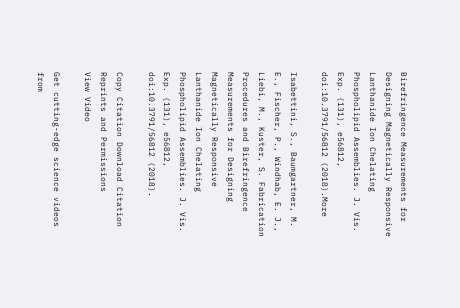Birefringence Measurements for Designing Magnetically Responsive Lanthanide Ion Chelating Phospholipid Assemblies. J. Vis. Exp. (131), e56812, doi:10.3791/56812 (2018).More

Isabettini, S., Baumgartner, M. E., Fischer, P., Windhab, E. J., Liebi, M., Kuster, S. Fabrication Procedures and Birefringence Measurements for Designing Magnetically Responsive Lanthanide Ion Chelating Phospholipid Assemblies. J. Vis. Exp. (131), e56812, doi:10.3791/56812 (2018).

Copy Citation Download Citation Reprints and Permissions
View Video

Get cutting-edge science videos from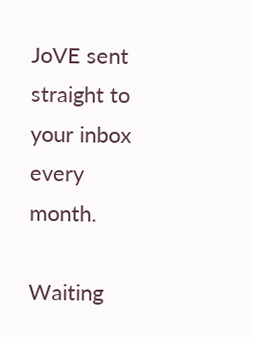JoVE sent straight to your inbox every month.

Waiting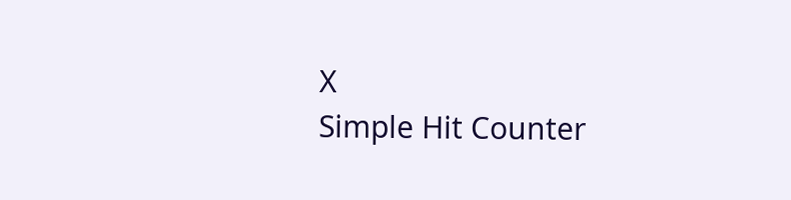X
Simple Hit Counter